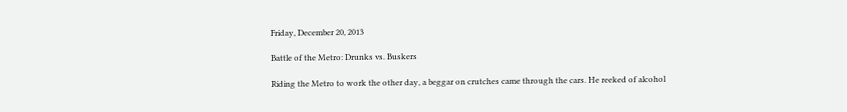Friday, December 20, 2013

Battle of the Metro: Drunks vs. Buskers

Riding the Metro to work the other day, a beggar on crutches came through the cars. He reeked of alcohol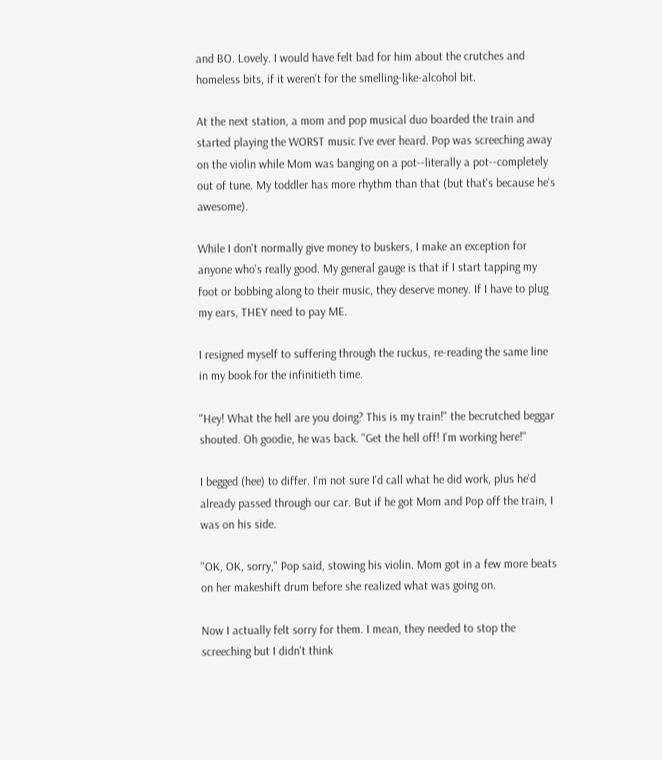and BO. Lovely. I would have felt bad for him about the crutches and homeless bits, if it weren't for the smelling-like-alcohol bit.

At the next station, a mom and pop musical duo boarded the train and started playing the WORST music I've ever heard. Pop was screeching away on the violin while Mom was banging on a pot--literally a pot--completely out of tune. My toddler has more rhythm than that (but that's because he's awesome).

While I don't normally give money to buskers, I make an exception for anyone who's really good. My general gauge is that if I start tapping my foot or bobbing along to their music, they deserve money. If I have to plug my ears, THEY need to pay ME.

I resigned myself to suffering through the ruckus, re-reading the same line in my book for the infinitieth time.

"Hey! What the hell are you doing? This is my train!" the becrutched beggar shouted. Oh goodie, he was back. "Get the hell off! I'm working here!"

I begged (hee) to differ. I'm not sure I'd call what he did work, plus he'd already passed through our car. But if he got Mom and Pop off the train, I was on his side.

"OK, OK, sorry," Pop said, stowing his violin. Mom got in a few more beats on her makeshift drum before she realized what was going on.

Now I actually felt sorry for them. I mean, they needed to stop the screeching but I didn't think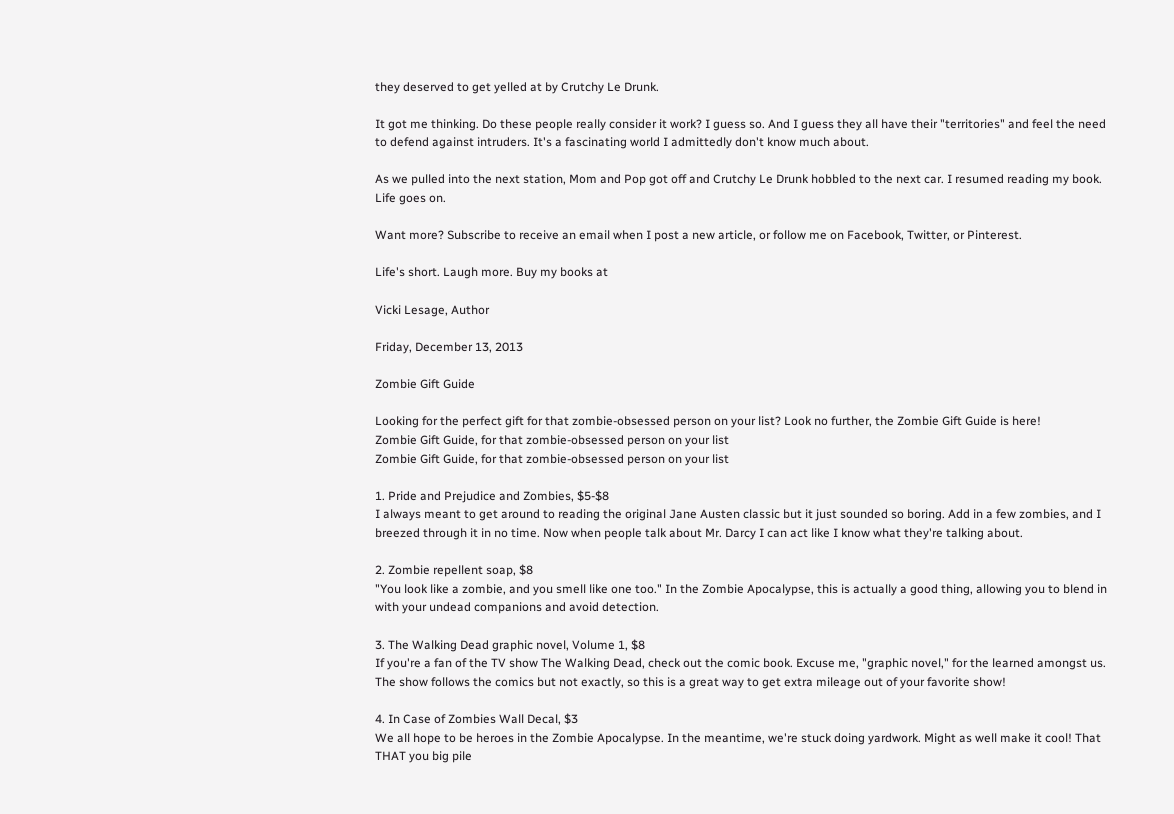they deserved to get yelled at by Crutchy Le Drunk.

It got me thinking. Do these people really consider it work? I guess so. And I guess they all have their "territories" and feel the need to defend against intruders. It's a fascinating world I admittedly don't know much about.

As we pulled into the next station, Mom and Pop got off and Crutchy Le Drunk hobbled to the next car. I resumed reading my book. Life goes on.

Want more? Subscribe to receive an email when I post a new article, or follow me on Facebook, Twitter, or Pinterest.

Life's short. Laugh more. Buy my books at

Vicki Lesage, Author

Friday, December 13, 2013

Zombie Gift Guide

Looking for the perfect gift for that zombie-obsessed person on your list? Look no further, the Zombie Gift Guide is here!
Zombie Gift Guide, for that zombie-obsessed person on your list
Zombie Gift Guide, for that zombie-obsessed person on your list

1. Pride and Prejudice and Zombies, $5-$8
I always meant to get around to reading the original Jane Austen classic but it just sounded so boring. Add in a few zombies, and I breezed through it in no time. Now when people talk about Mr. Darcy I can act like I know what they're talking about.

2. Zombie repellent soap, $8
"You look like a zombie, and you smell like one too." In the Zombie Apocalypse, this is actually a good thing, allowing you to blend in with your undead companions and avoid detection.

3. The Walking Dead graphic novel, Volume 1, $8
If you're a fan of the TV show The Walking Dead, check out the comic book. Excuse me, "graphic novel," for the learned amongst us. The show follows the comics but not exactly, so this is a great way to get extra mileage out of your favorite show!

4. In Case of Zombies Wall Decal, $3
We all hope to be heroes in the Zombie Apocalypse. In the meantime, we're stuck doing yardwork. Might as well make it cool! That THAT you big pile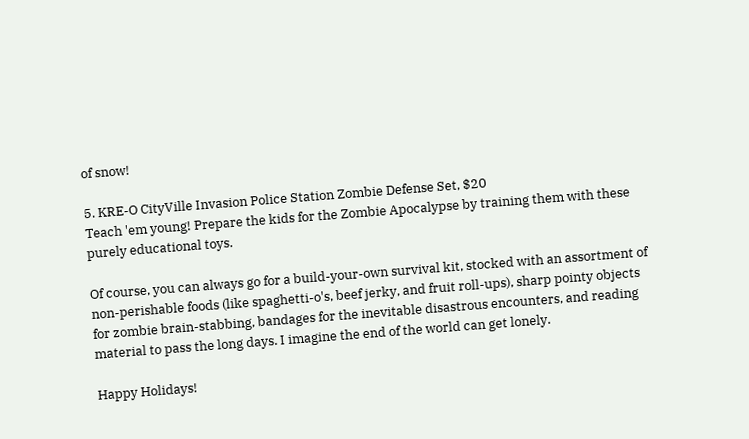of snow!

5. KRE-O CityVille Invasion Police Station Zombie Defense Set, $20
Teach 'em young! Prepare the kids for the Zombie Apocalypse by training them with these purely educational toys.

Of course, you can always go for a build-your-own survival kit, stocked with an assortment of non-perishable foods (like spaghetti-o's, beef jerky, and fruit roll-ups), sharp pointy objects for zombie brain-stabbing, bandages for the inevitable disastrous encounters, and reading material to pass the long days. I imagine the end of the world can get lonely.

Happy Holidays!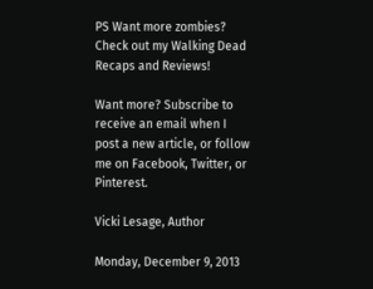PS Want more zombies? Check out my Walking Dead Recaps and Reviews!

Want more? Subscribe to receive an email when I post a new article, or follow me on Facebook, Twitter, or Pinterest.

Vicki Lesage, Author

Monday, December 9, 2013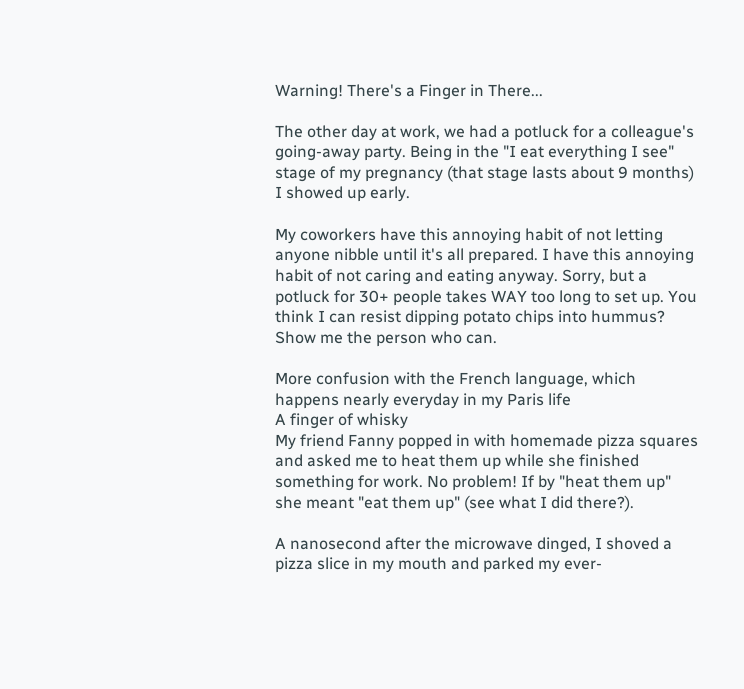Warning! There's a Finger in There...

The other day at work, we had a potluck for a colleague's going-away party. Being in the "I eat everything I see" stage of my pregnancy (that stage lasts about 9 months) I showed up early.

My coworkers have this annoying habit of not letting anyone nibble until it's all prepared. I have this annoying habit of not caring and eating anyway. Sorry, but a potluck for 30+ people takes WAY too long to set up. You think I can resist dipping potato chips into hummus? Show me the person who can.

More confusion with the French language, which happens nearly everyday in my Paris life
A finger of whisky
My friend Fanny popped in with homemade pizza squares and asked me to heat them up while she finished something for work. No problem! If by "heat them up" she meant "eat them up" (see what I did there?).

A nanosecond after the microwave dinged, I shoved a pizza slice in my mouth and parked my ever-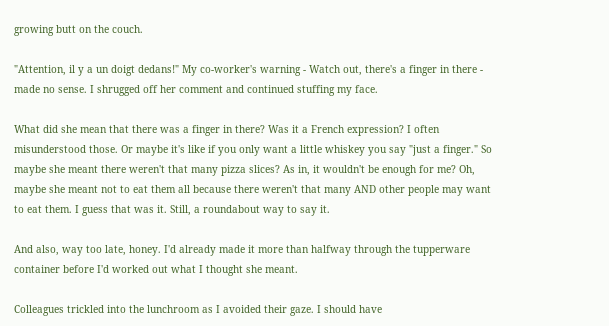growing butt on the couch.

"Attention, il y a un doigt dedans!" My co-worker's warning - Watch out, there's a finger in there - made no sense. I shrugged off her comment and continued stuffing my face.

What did she mean that there was a finger in there? Was it a French expression? I often misunderstood those. Or maybe it's like if you only want a little whiskey you say "just a finger." So maybe she meant there weren't that many pizza slices? As in, it wouldn't be enough for me? Oh, maybe she meant not to eat them all because there weren't that many AND other people may want to eat them. I guess that was it. Still, a roundabout way to say it.

And also, way too late, honey. I'd already made it more than halfway through the tupperware container before I'd worked out what I thought she meant.

Colleagues trickled into the lunchroom as I avoided their gaze. I should have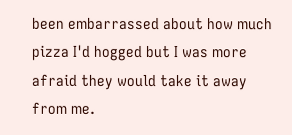been embarrassed about how much pizza I'd hogged but I was more afraid they would take it away from me.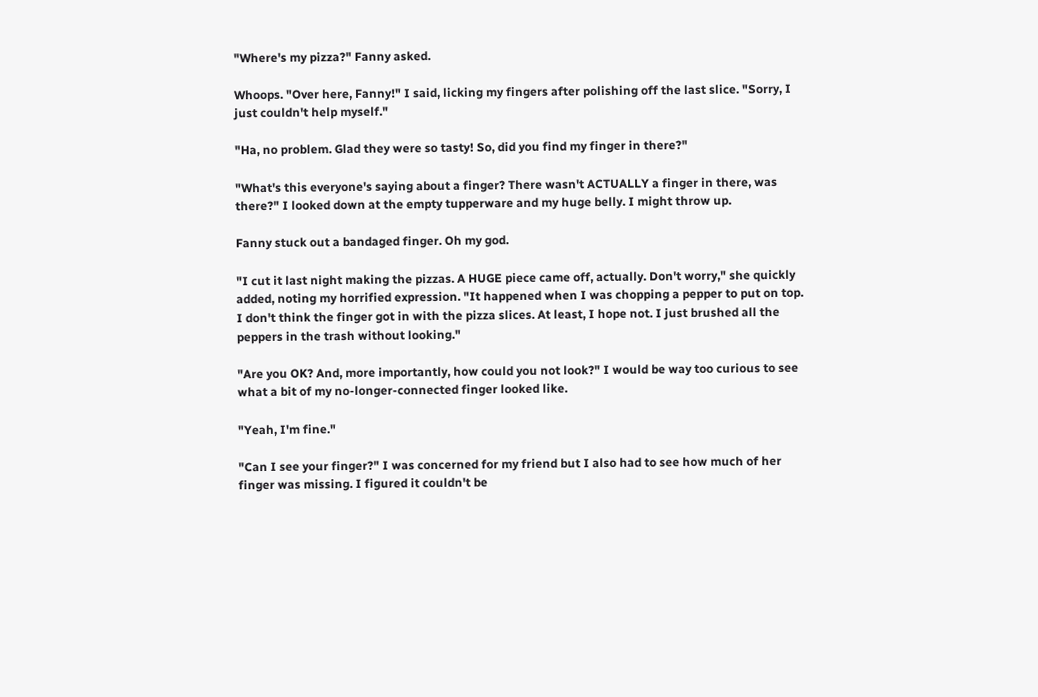"Where's my pizza?" Fanny asked.

Whoops. "Over here, Fanny!" I said, licking my fingers after polishing off the last slice. "Sorry, I just couldn't help myself."

"Ha, no problem. Glad they were so tasty! So, did you find my finger in there?"

"What's this everyone's saying about a finger? There wasn't ACTUALLY a finger in there, was there?" I looked down at the empty tupperware and my huge belly. I might throw up.

Fanny stuck out a bandaged finger. Oh my god.

"I cut it last night making the pizzas. A HUGE piece came off, actually. Don't worry," she quickly added, noting my horrified expression. "It happened when I was chopping a pepper to put on top. I don't think the finger got in with the pizza slices. At least, I hope not. I just brushed all the peppers in the trash without looking."

"Are you OK? And, more importantly, how could you not look?" I would be way too curious to see what a bit of my no-longer-connected finger looked like.

"Yeah, I'm fine."

"Can I see your finger?" I was concerned for my friend but I also had to see how much of her finger was missing. I figured it couldn't be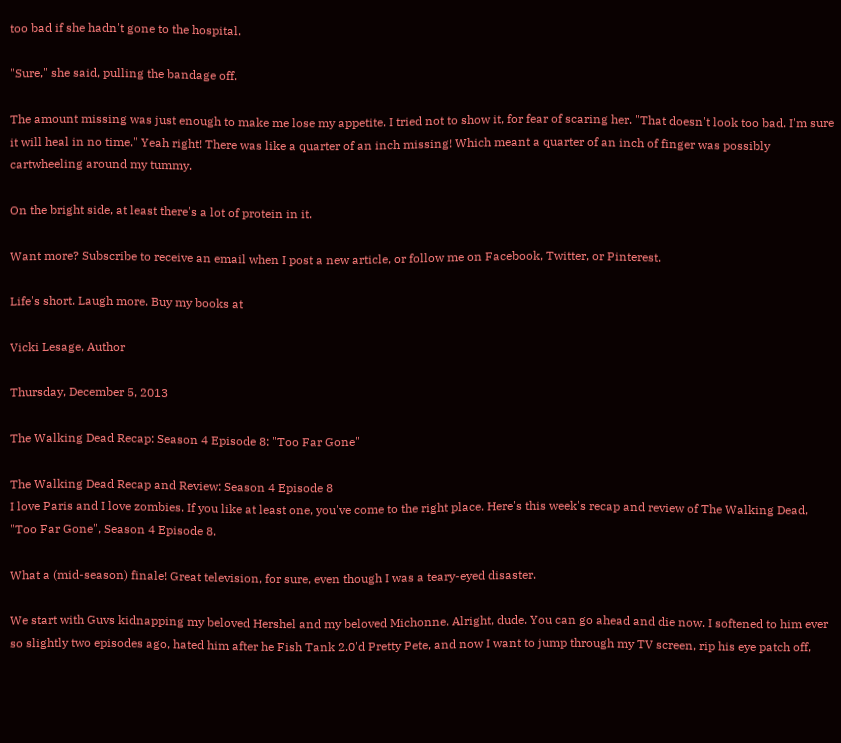too bad if she hadn't gone to the hospital.

"Sure," she said, pulling the bandage off.

The amount missing was just enough to make me lose my appetite. I tried not to show it, for fear of scaring her. "That doesn't look too bad. I'm sure it will heal in no time." Yeah right! There was like a quarter of an inch missing! Which meant a quarter of an inch of finger was possibly cartwheeling around my tummy.

On the bright side, at least there's a lot of protein in it.

Want more? Subscribe to receive an email when I post a new article, or follow me on Facebook, Twitter, or Pinterest.

Life's short. Laugh more. Buy my books at

Vicki Lesage, Author

Thursday, December 5, 2013

The Walking Dead Recap: Season 4 Episode 8: "Too Far Gone"

The Walking Dead Recap and Review: Season 4 Episode 8
I love Paris and I love zombies. If you like at least one, you've come to the right place. Here's this week's recap and review of The Walking Dead, "Too Far Gone", Season 4 Episode 8.

What a (mid-season) finale! Great television, for sure, even though I was a teary-eyed disaster.

We start with Guvs kidnapping my beloved Hershel and my beloved Michonne. Alright, dude. You can go ahead and die now. I softened to him ever so slightly two episodes ago, hated him after he Fish Tank 2.0'd Pretty Pete, and now I want to jump through my TV screen, rip his eye patch off,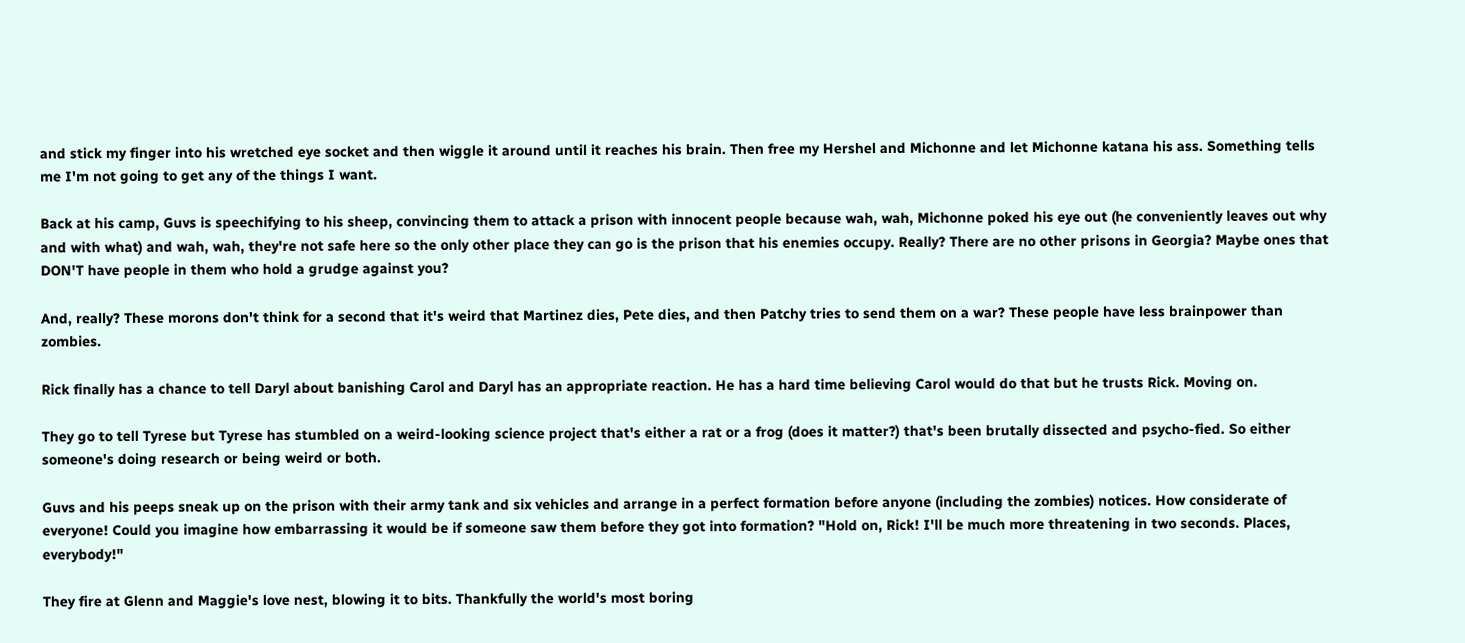and stick my finger into his wretched eye socket and then wiggle it around until it reaches his brain. Then free my Hershel and Michonne and let Michonne katana his ass. Something tells me I'm not going to get any of the things I want.

Back at his camp, Guvs is speechifying to his sheep, convincing them to attack a prison with innocent people because wah, wah, Michonne poked his eye out (he conveniently leaves out why and with what) and wah, wah, they're not safe here so the only other place they can go is the prison that his enemies occupy. Really? There are no other prisons in Georgia? Maybe ones that DON'T have people in them who hold a grudge against you?

And, really? These morons don't think for a second that it's weird that Martinez dies, Pete dies, and then Patchy tries to send them on a war? These people have less brainpower than zombies.

Rick finally has a chance to tell Daryl about banishing Carol and Daryl has an appropriate reaction. He has a hard time believing Carol would do that but he trusts Rick. Moving on.

They go to tell Tyrese but Tyrese has stumbled on a weird-looking science project that's either a rat or a frog (does it matter?) that's been brutally dissected and psycho-fied. So either someone's doing research or being weird or both.

Guvs and his peeps sneak up on the prison with their army tank and six vehicles and arrange in a perfect formation before anyone (including the zombies) notices. How considerate of everyone! Could you imagine how embarrassing it would be if someone saw them before they got into formation? "Hold on, Rick! I'll be much more threatening in two seconds. Places, everybody!"

They fire at Glenn and Maggie's love nest, blowing it to bits. Thankfully the world's most boring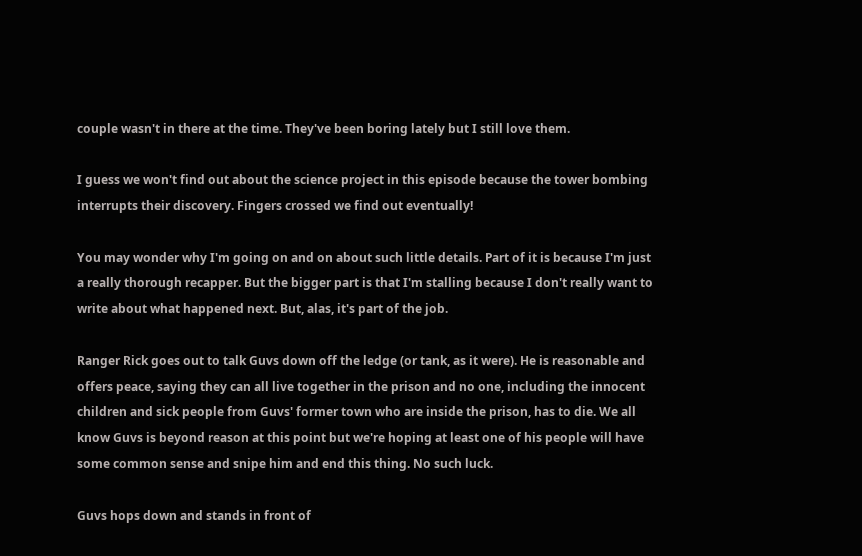couple wasn't in there at the time. They've been boring lately but I still love them.

I guess we won't find out about the science project in this episode because the tower bombing interrupts their discovery. Fingers crossed we find out eventually!

You may wonder why I'm going on and on about such little details. Part of it is because I'm just a really thorough recapper. But the bigger part is that I'm stalling because I don't really want to write about what happened next. But, alas, it's part of the job.

Ranger Rick goes out to talk Guvs down off the ledge (or tank, as it were). He is reasonable and offers peace, saying they can all live together in the prison and no one, including the innocent children and sick people from Guvs' former town who are inside the prison, has to die. We all know Guvs is beyond reason at this point but we're hoping at least one of his people will have some common sense and snipe him and end this thing. No such luck.

Guvs hops down and stands in front of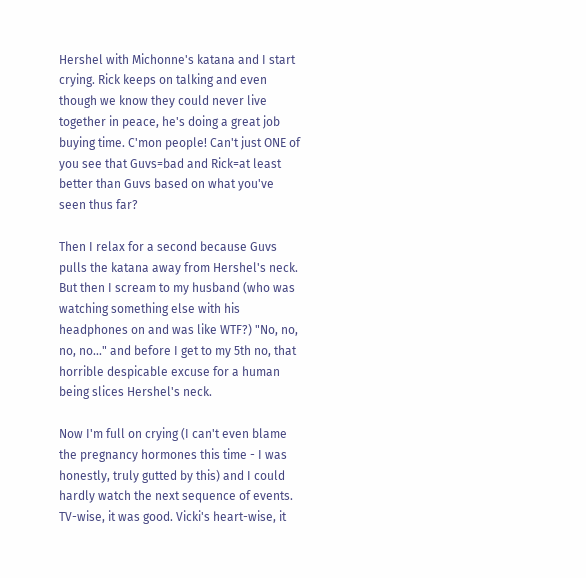Hershel with Michonne's katana and I start crying. Rick keeps on talking and even though we know they could never live together in peace, he's doing a great job buying time. C'mon people! Can't just ONE of you see that Guvs=bad and Rick=at least better than Guvs based on what you've seen thus far?

Then I relax for a second because Guvs pulls the katana away from Hershel's neck. But then I scream to my husband (who was watching something else with his headphones on and was like WTF?) "No, no, no, no..." and before I get to my 5th no, that horrible despicable excuse for a human being slices Hershel's neck.

Now I'm full on crying (I can't even blame the pregnancy hormones this time - I was honestly, truly gutted by this) and I could hardly watch the next sequence of events. TV-wise, it was good. Vicki's heart-wise, it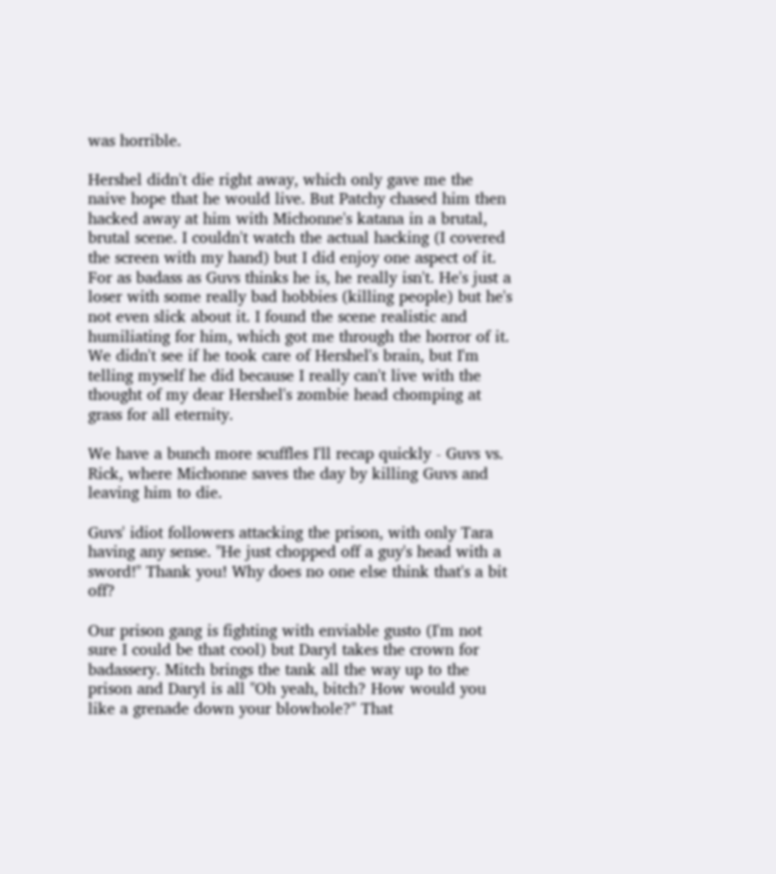was horrible.

Hershel didn't die right away, which only gave me the naive hope that he would live. But Patchy chased him then hacked away at him with Michonne's katana in a brutal, brutal scene. I couldn't watch the actual hacking (I covered the screen with my hand) but I did enjoy one aspect of it. For as badass as Guvs thinks he is, he really isn't. He's just a loser with some really bad hobbies (killing people) but he's not even slick about it. I found the scene realistic and humiliating for him, which got me through the horror of it. We didn't see if he took care of Hershel's brain, but I'm telling myself he did because I really can't live with the thought of my dear Hershel's zombie head chomping at grass for all eternity.

We have a bunch more scuffles I'll recap quickly - Guvs vs. Rick, where Michonne saves the day by killing Guvs and leaving him to die.

Guvs' idiot followers attacking the prison, with only Tara having any sense. "He just chopped off a guy's head with a sword!" Thank you! Why does no one else think that's a bit off?

Our prison gang is fighting with enviable gusto (I'm not sure I could be that cool) but Daryl takes the crown for badassery. Mitch brings the tank all the way up to the prison and Daryl is all "Oh yeah, bitch? How would you like a grenade down your blowhole?" That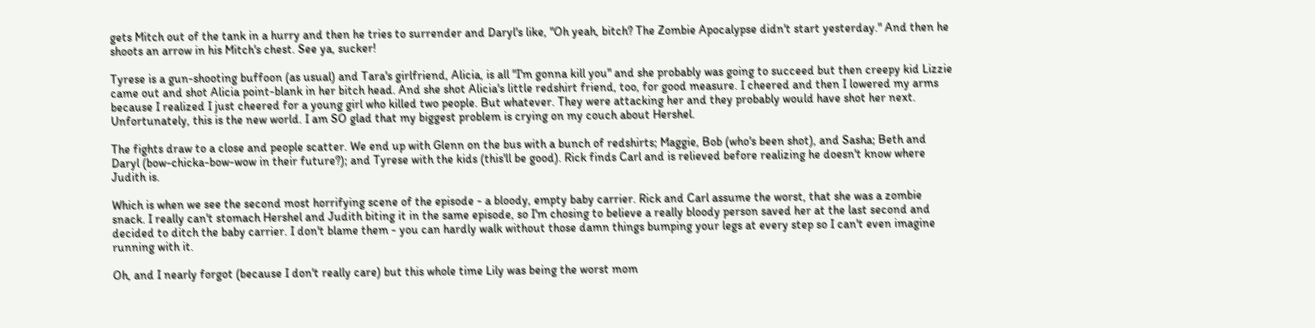gets Mitch out of the tank in a hurry and then he tries to surrender and Daryl's like, "Oh yeah, bitch? The Zombie Apocalypse didn't start yesterday." And then he shoots an arrow in his Mitch's chest. See ya, sucker!

Tyrese is a gun-shooting buffoon (as usual) and Tara's girlfriend, Alicia, is all "I'm gonna kill you" and she probably was going to succeed but then creepy kid Lizzie came out and shot Alicia point-blank in her bitch head. And she shot Alicia's little redshirt friend, too, for good measure. I cheered and then I lowered my arms because I realized I just cheered for a young girl who killed two people. But whatever. They were attacking her and they probably would have shot her next. Unfortunately, this is the new world. I am SO glad that my biggest problem is crying on my couch about Hershel.

The fights draw to a close and people scatter. We end up with Glenn on the bus with a bunch of redshirts; Maggie, Bob (who's been shot), and Sasha; Beth and Daryl (bow-chicka-bow-wow in their future?); and Tyrese with the kids (this'll be good). Rick finds Carl and is relieved before realizing he doesn't know where Judith is.

Which is when we see the second most horrifying scene of the episode - a bloody, empty baby carrier. Rick and Carl assume the worst, that she was a zombie snack. I really can't stomach Hershel and Judith biting it in the same episode, so I'm chosing to believe a really bloody person saved her at the last second and decided to ditch the baby carrier. I don't blame them - you can hardly walk without those damn things bumping your legs at every step so I can't even imagine running with it.

Oh, and I nearly forgot (because I don't really care) but this whole time Lily was being the worst mom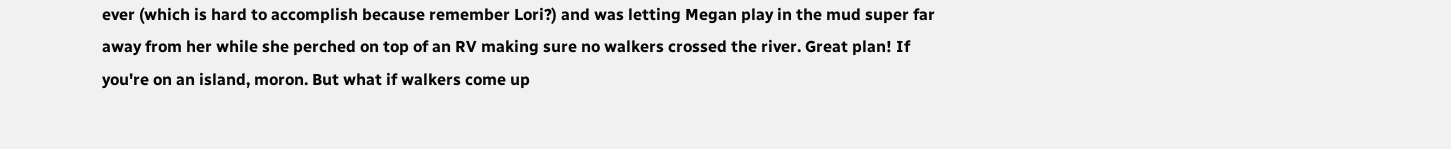ever (which is hard to accomplish because remember Lori?) and was letting Megan play in the mud super far away from her while she perched on top of an RV making sure no walkers crossed the river. Great plan! If you're on an island, moron. But what if walkers come up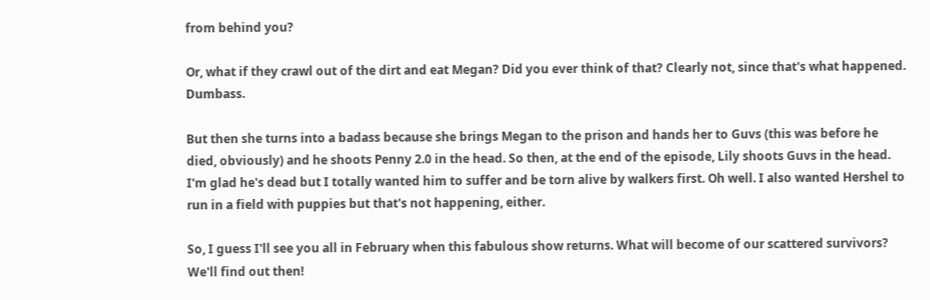from behind you?

Or, what if they crawl out of the dirt and eat Megan? Did you ever think of that? Clearly not, since that's what happened. Dumbass.

But then she turns into a badass because she brings Megan to the prison and hands her to Guvs (this was before he died, obviously) and he shoots Penny 2.0 in the head. So then, at the end of the episode, Lily shoots Guvs in the head. I'm glad he's dead but I totally wanted him to suffer and be torn alive by walkers first. Oh well. I also wanted Hershel to run in a field with puppies but that's not happening, either.

So, I guess I'll see you all in February when this fabulous show returns. What will become of our scattered survivors? We'll find out then!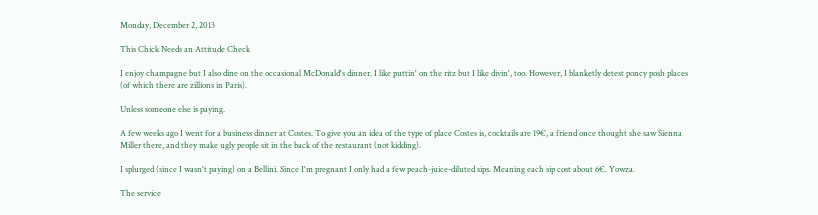Monday, December 2, 2013

This Chick Needs an Attitude Check

I enjoy champagne but I also dine on the occasional McDonald's dinner. I like puttin' on the ritz but I like divin', too. However, I blanketly detest poncy posh places (of which there are zillions in Paris).

Unless someone else is paying.

A few weeks ago I went for a business dinner at Costes. To give you an idea of the type of place Costes is, cocktails are 19€, a friend once thought she saw Sienna Miller there, and they make ugly people sit in the back of the restaurant (not kidding).

I splurged (since I wasn't paying) on a Bellini. Since I'm pregnant I only had a few peach-juice-diluted sips. Meaning each sip cost about 6€. Yowza.

The service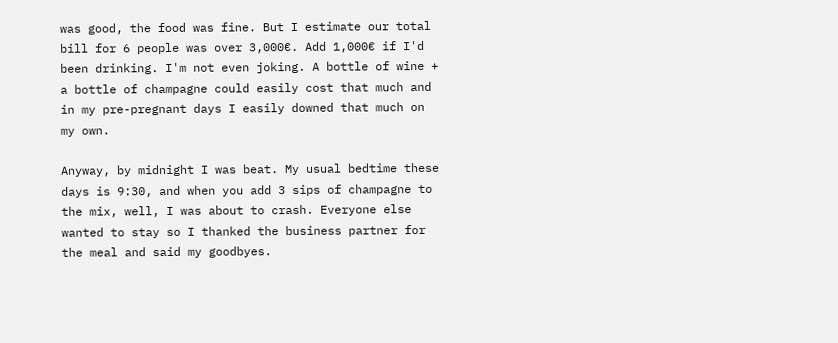was good, the food was fine. But I estimate our total bill for 6 people was over 3,000€. Add 1,000€ if I'd been drinking. I'm not even joking. A bottle of wine + a bottle of champagne could easily cost that much and in my pre-pregnant days I easily downed that much on my own.

Anyway, by midnight I was beat. My usual bedtime these days is 9:30, and when you add 3 sips of champagne to the mix, well, I was about to crash. Everyone else wanted to stay so I thanked the business partner for the meal and said my goodbyes.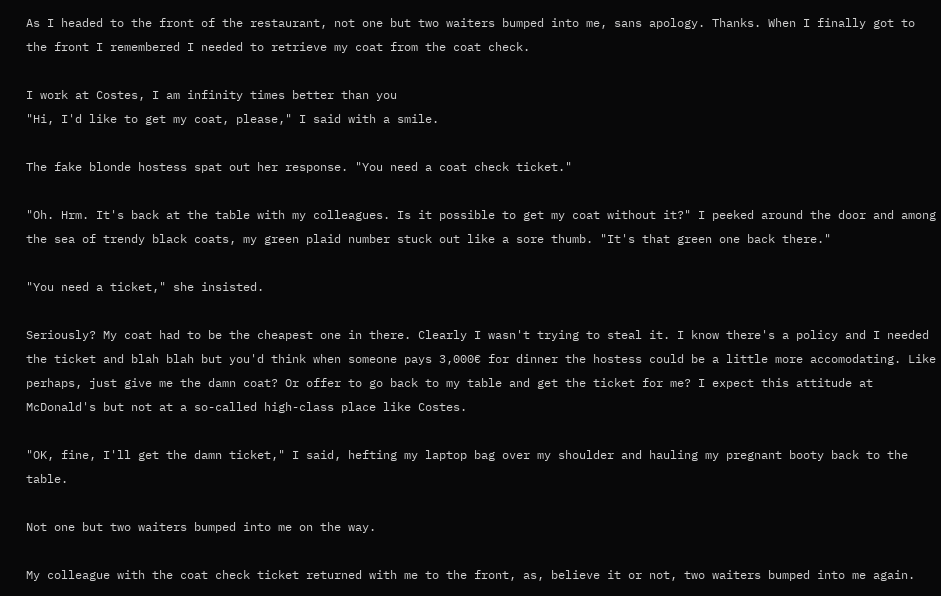As I headed to the front of the restaurant, not one but two waiters bumped into me, sans apology. Thanks. When I finally got to the front I remembered I needed to retrieve my coat from the coat check.

I work at Costes, I am infinity times better than you
"Hi, I'd like to get my coat, please," I said with a smile.

The fake blonde hostess spat out her response. "You need a coat check ticket."

"Oh. Hrm. It's back at the table with my colleagues. Is it possible to get my coat without it?" I peeked around the door and among the sea of trendy black coats, my green plaid number stuck out like a sore thumb. "It's that green one back there."

"You need a ticket," she insisted.

Seriously? My coat had to be the cheapest one in there. Clearly I wasn't trying to steal it. I know there's a policy and I needed the ticket and blah blah but you'd think when someone pays 3,000€ for dinner the hostess could be a little more accomodating. Like perhaps, just give me the damn coat? Or offer to go back to my table and get the ticket for me? I expect this attitude at McDonald's but not at a so-called high-class place like Costes.

"OK, fine, I'll get the damn ticket," I said, hefting my laptop bag over my shoulder and hauling my pregnant booty back to the table.

Not one but two waiters bumped into me on the way.

My colleague with the coat check ticket returned with me to the front, as, believe it or not, two waiters bumped into me again.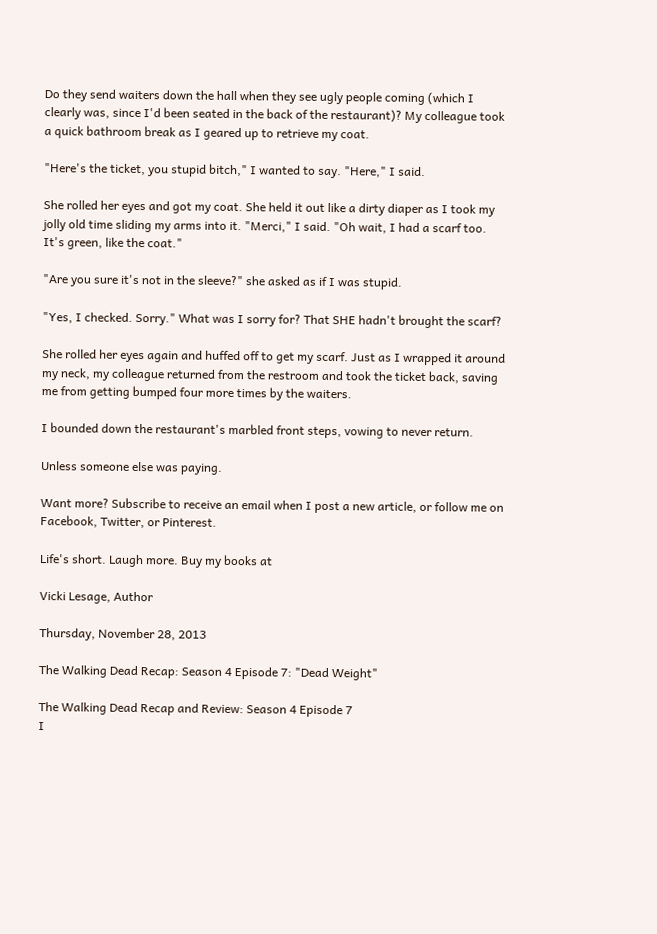Do they send waiters down the hall when they see ugly people coming (which I clearly was, since I'd been seated in the back of the restaurant)? My colleague took a quick bathroom break as I geared up to retrieve my coat.

"Here's the ticket, you stupid bitch," I wanted to say. "Here," I said.

She rolled her eyes and got my coat. She held it out like a dirty diaper as I took my jolly old time sliding my arms into it. "Merci," I said. "Oh wait, I had a scarf too. It's green, like the coat."

"Are you sure it's not in the sleeve?" she asked as if I was stupid.

"Yes, I checked. Sorry." What was I sorry for? That SHE hadn't brought the scarf?

She rolled her eyes again and huffed off to get my scarf. Just as I wrapped it around my neck, my colleague returned from the restroom and took the ticket back, saving me from getting bumped four more times by the waiters.

I bounded down the restaurant's marbled front steps, vowing to never return.

Unless someone else was paying.

Want more? Subscribe to receive an email when I post a new article, or follow me on Facebook, Twitter, or Pinterest.

Life's short. Laugh more. Buy my books at

Vicki Lesage, Author

Thursday, November 28, 2013

The Walking Dead Recap: Season 4 Episode 7: "Dead Weight"

The Walking Dead Recap and Review: Season 4 Episode 7
I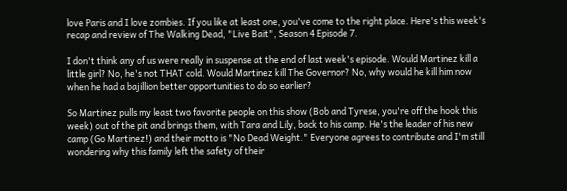love Paris and I love zombies. If you like at least one, you've come to the right place. Here's this week's recap and review of The Walking Dead, "Live Bait", Season 4 Episode 7.

I don't think any of us were really in suspense at the end of last week's episode. Would Martinez kill a little girl? No, he's not THAT cold. Would Martinez kill The Governor? No, why would he kill him now when he had a bajillion better opportunities to do so earlier?

So Martinez pulls my least two favorite people on this show (Bob and Tyrese, you're off the hook this week) out of the pit and brings them, with Tara and Lily, back to his camp. He's the leader of his new camp (Go Martinez!) and their motto is "No Dead Weight." Everyone agrees to contribute and I'm still wondering why this family left the safety of their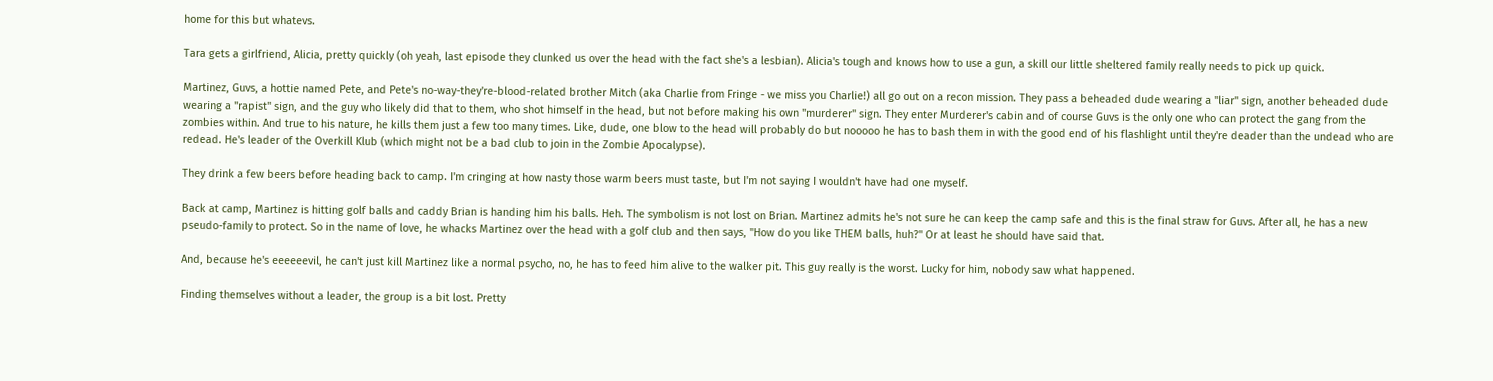home for this but whatevs.

Tara gets a girlfriend, Alicia, pretty quickly (oh yeah, last episode they clunked us over the head with the fact she's a lesbian). Alicia's tough and knows how to use a gun, a skill our little sheltered family really needs to pick up quick.

Martinez, Guvs, a hottie named Pete, and Pete's no-way-they're-blood-related brother Mitch (aka Charlie from Fringe - we miss you Charlie!) all go out on a recon mission. They pass a beheaded dude wearing a "liar" sign, another beheaded dude wearing a "rapist" sign, and the guy who likely did that to them, who shot himself in the head, but not before making his own "murderer" sign. They enter Murderer's cabin and of course Guvs is the only one who can protect the gang from the zombies within. And true to his nature, he kills them just a few too many times. Like, dude, one blow to the head will probably do but nooooo he has to bash them in with the good end of his flashlight until they're deader than the undead who are redead. He's leader of the Overkill Klub (which might not be a bad club to join in the Zombie Apocalypse).

They drink a few beers before heading back to camp. I'm cringing at how nasty those warm beers must taste, but I'm not saying I wouldn't have had one myself.

Back at camp, Martinez is hitting golf balls and caddy Brian is handing him his balls. Heh. The symbolism is not lost on Brian. Martinez admits he's not sure he can keep the camp safe and this is the final straw for Guvs. After all, he has a new pseudo-family to protect. So in the name of love, he whacks Martinez over the head with a golf club and then says, "How do you like THEM balls, huh?" Or at least he should have said that.

And, because he's eeeeeevil, he can't just kill Martinez like a normal psycho, no, he has to feed him alive to the walker pit. This guy really is the worst. Lucky for him, nobody saw what happened.

Finding themselves without a leader, the group is a bit lost. Pretty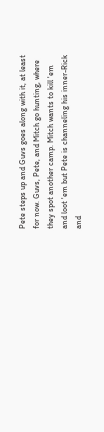Pete steps up and Guvs goes along with it, at least for now. Guvs, Pete, and Mitch go hunting, where they spot another camp. Mitch wants to kill 'em and loot 'em but Pete is channeling his inner-Rick and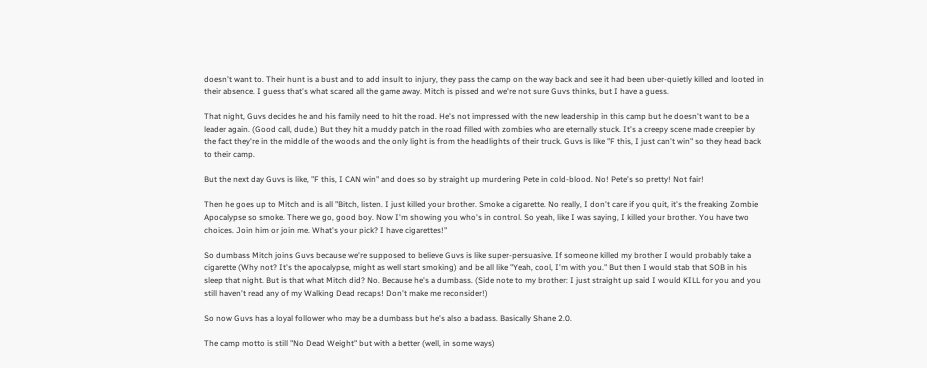doesn't want to. Their hunt is a bust and to add insult to injury, they pass the camp on the way back and see it had been uber-quietly killed and looted in their absence. I guess that's what scared all the game away. Mitch is pissed and we're not sure Guvs thinks, but I have a guess.

That night, Guvs decides he and his family need to hit the road. He's not impressed with the new leadership in this camp but he doesn't want to be a leader again. (Good call, dude.) But they hit a muddy patch in the road filled with zombies who are eternally stuck. It's a creepy scene made creepier by the fact they're in the middle of the woods and the only light is from the headlights of their truck. Guvs is like "F this, I just can't win" so they head back to their camp.

But the next day Guvs is like, "F this, I CAN win" and does so by straight up murdering Pete in cold-blood. No! Pete's so pretty! Not fair!

Then he goes up to Mitch and is all "Bitch, listen. I just killed your brother. Smoke a cigarette. No really, I don't care if you quit, it's the freaking Zombie Apocalypse so smoke. There we go, good boy. Now I'm showing you who's in control. So yeah, like I was saying, I killed your brother. You have two choices. Join him or join me. What's your pick? I have cigarettes!"

So dumbass Mitch joins Guvs because we're supposed to believe Guvs is like super-persuasive. If someone killed my brother I would probably take a cigarette (Why not? It's the apocalypse, might as well start smoking) and be all like "Yeah, cool, I'm with you." But then I would stab that SOB in his sleep that night. But is that what Mitch did? No. Because he's a dumbass. (Side note to my brother: I just straight up said I would KILL for you and you still haven't read any of my Walking Dead recaps! Don't make me reconsider!)

So now Guvs has a loyal follower who may be a dumbass but he's also a badass. Basically Shane 2.0.

The camp motto is still "No Dead Weight" but with a better (well, in some ways)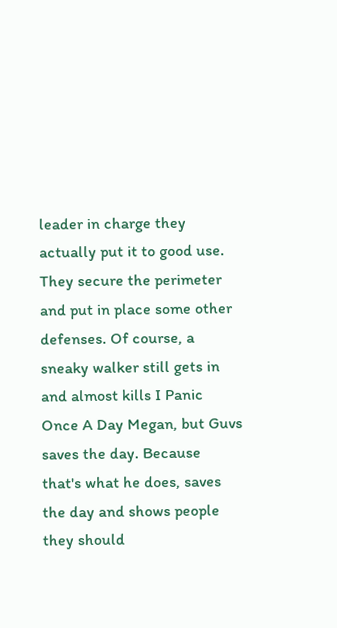leader in charge they actually put it to good use. They secure the perimeter and put in place some other defenses. Of course, a sneaky walker still gets in and almost kills I Panic Once A Day Megan, but Guvs saves the day. Because that's what he does, saves the day and shows people they should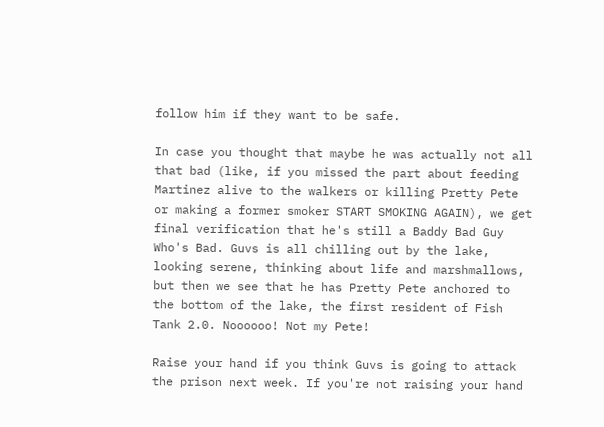follow him if they want to be safe.

In case you thought that maybe he was actually not all that bad (like, if you missed the part about feeding Martinez alive to the walkers or killing Pretty Pete or making a former smoker START SMOKING AGAIN), we get final verification that he's still a Baddy Bad Guy Who's Bad. Guvs is all chilling out by the lake, looking serene, thinking about life and marshmallows, but then we see that he has Pretty Pete anchored to the bottom of the lake, the first resident of Fish Tank 2.0. Noooooo! Not my Pete!

Raise your hand if you think Guvs is going to attack the prison next week. If you're not raising your hand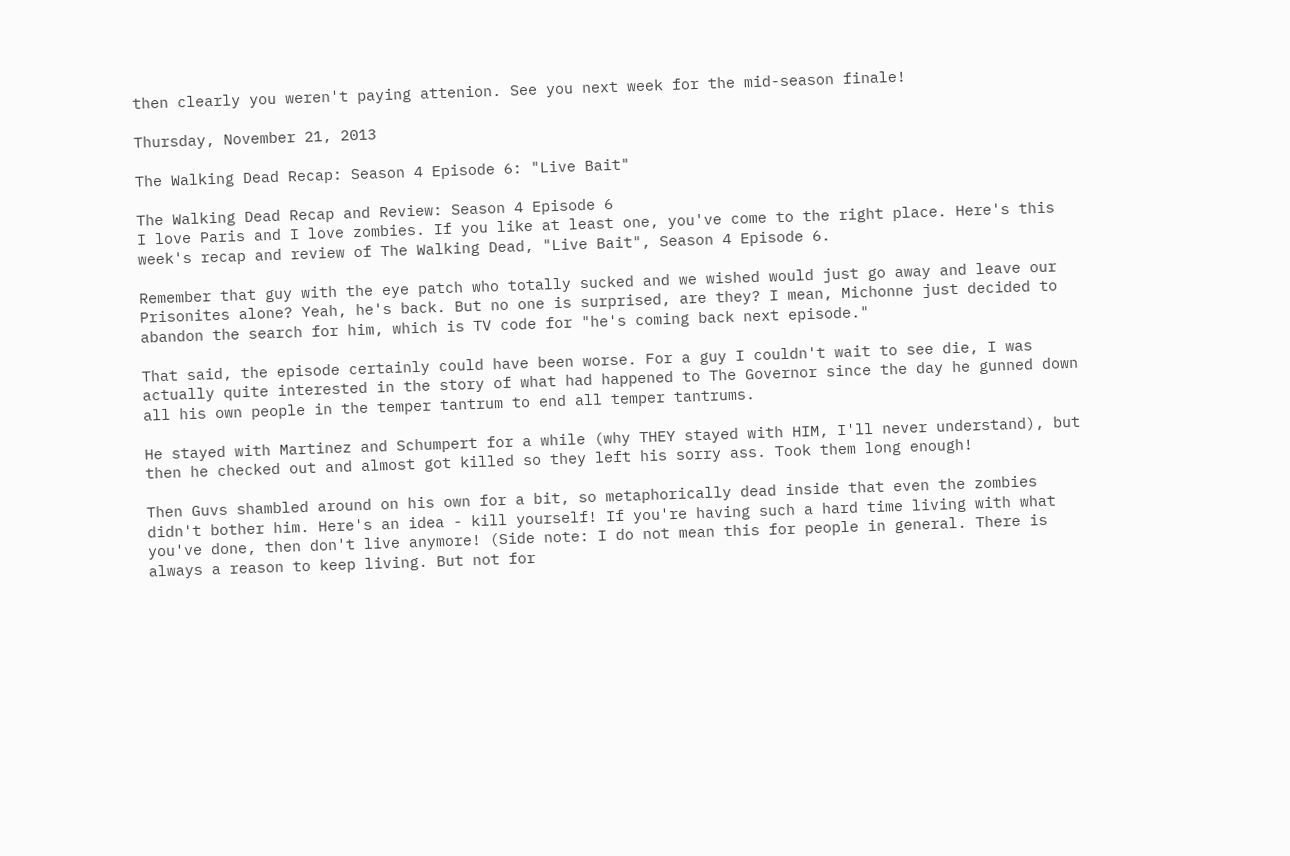then clearly you weren't paying attenion. See you next week for the mid-season finale!

Thursday, November 21, 2013

The Walking Dead Recap: Season 4 Episode 6: "Live Bait"

The Walking Dead Recap and Review: Season 4 Episode 6
I love Paris and I love zombies. If you like at least one, you've come to the right place. Here's this week's recap and review of The Walking Dead, "Live Bait", Season 4 Episode 6.

Remember that guy with the eye patch who totally sucked and we wished would just go away and leave our Prisonites alone? Yeah, he's back. But no one is surprised, are they? I mean, Michonne just decided to abandon the search for him, which is TV code for "he's coming back next episode."

That said, the episode certainly could have been worse. For a guy I couldn't wait to see die, I was actually quite interested in the story of what had happened to The Governor since the day he gunned down all his own people in the temper tantrum to end all temper tantrums.

He stayed with Martinez and Schumpert for a while (why THEY stayed with HIM, I'll never understand), but then he checked out and almost got killed so they left his sorry ass. Took them long enough!

Then Guvs shambled around on his own for a bit, so metaphorically dead inside that even the zombies didn't bother him. Here's an idea - kill yourself! If you're having such a hard time living with what you've done, then don't live anymore! (Side note: I do not mean this for people in general. There is always a reason to keep living. But not for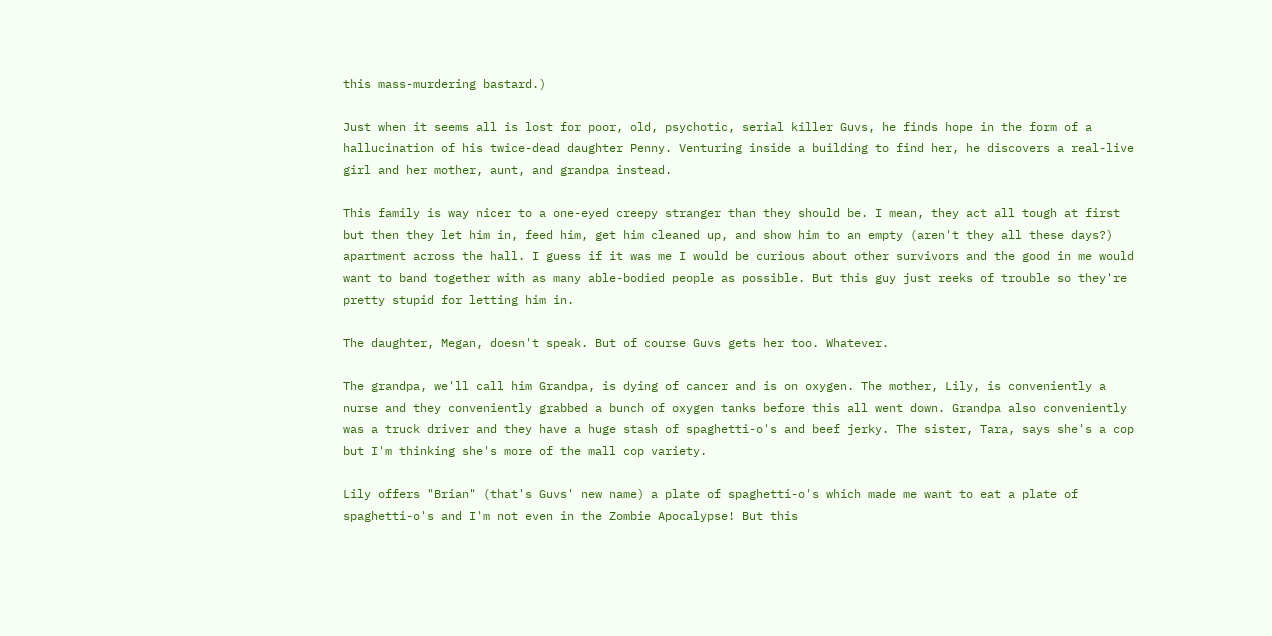this mass-murdering bastard.)

Just when it seems all is lost for poor, old, psychotic, serial killer Guvs, he finds hope in the form of a hallucination of his twice-dead daughter Penny. Venturing inside a building to find her, he discovers a real-live girl and her mother, aunt, and grandpa instead.

This family is way nicer to a one-eyed creepy stranger than they should be. I mean, they act all tough at first but then they let him in, feed him, get him cleaned up, and show him to an empty (aren't they all these days?) apartment across the hall. I guess if it was me I would be curious about other survivors and the good in me would want to band together with as many able-bodied people as possible. But this guy just reeks of trouble so they're pretty stupid for letting him in.

The daughter, Megan, doesn't speak. But of course Guvs gets her too. Whatever.

The grandpa, we'll call him Grandpa, is dying of cancer and is on oxygen. The mother, Lily, is conveniently a nurse and they conveniently grabbed a bunch of oxygen tanks before this all went down. Grandpa also conveniently was a truck driver and they have a huge stash of spaghetti-o's and beef jerky. The sister, Tara, says she's a cop but I'm thinking she's more of the mall cop variety.

Lily offers "Brian" (that's Guvs' new name) a plate of spaghetti-o's which made me want to eat a plate of spaghetti-o's and I'm not even in the Zombie Apocalypse! But this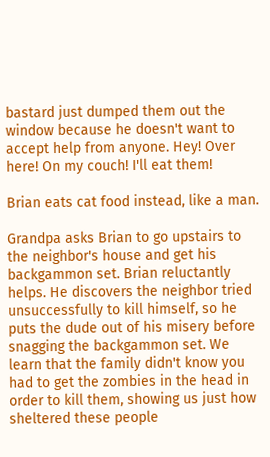bastard just dumped them out the window because he doesn't want to accept help from anyone. Hey! Over here! On my couch! I'll eat them!

Brian eats cat food instead, like a man.

Grandpa asks Brian to go upstairs to the neighbor's house and get his backgammon set. Brian reluctantly helps. He discovers the neighbor tried unsuccessfully to kill himself, so he puts the dude out of his misery before snagging the backgammon set. We learn that the family didn't know you had to get the zombies in the head in order to kill them, showing us just how sheltered these people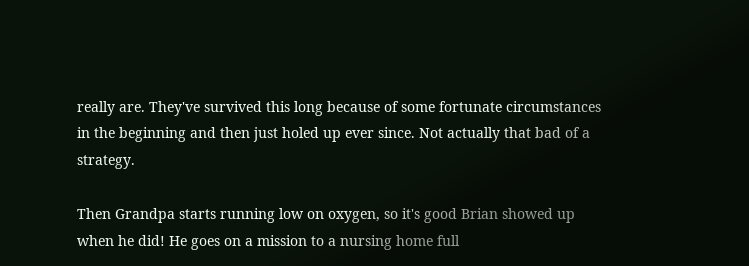really are. They've survived this long because of some fortunate circumstances in the beginning and then just holed up ever since. Not actually that bad of a strategy.

Then Grandpa starts running low on oxygen, so it's good Brian showed up when he did! He goes on a mission to a nursing home full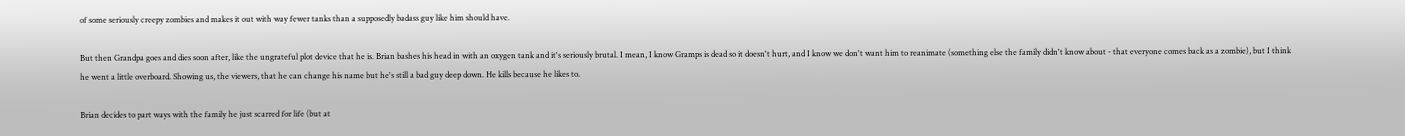of some seriously creepy zombies and makes it out with way fewer tanks than a supposedly badass guy like him should have.

But then Grandpa goes and dies soon after, like the ungrateful plot device that he is. Brian bashes his head in with an oxygen tank and it's seriously brutal. I mean, I know Gramps is dead so it doesn't hurt, and I know we don't want him to reanimate (something else the family didn't know about - that everyone comes back as a zombie), but I think he went a little overboard. Showing us, the viewers, that he can change his name but he's still a bad guy deep down. He kills because he likes to.

Brian decides to part ways with the family he just scarred for life (but at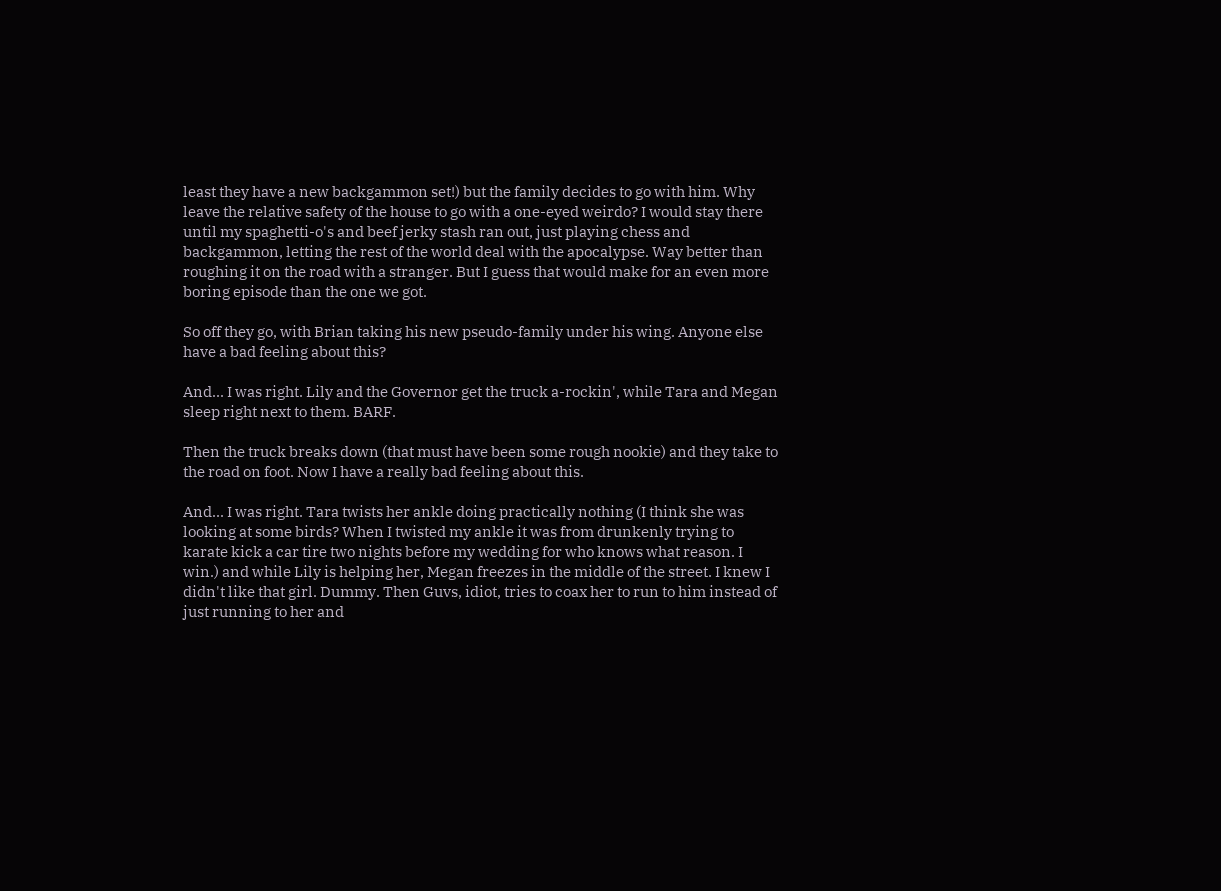least they have a new backgammon set!) but the family decides to go with him. Why leave the relative safety of the house to go with a one-eyed weirdo? I would stay there until my spaghetti-o's and beef jerky stash ran out, just playing chess and backgammon, letting the rest of the world deal with the apocalypse. Way better than roughing it on the road with a stranger. But I guess that would make for an even more boring episode than the one we got.

So off they go, with Brian taking his new pseudo-family under his wing. Anyone else have a bad feeling about this?

And... I was right. Lily and the Governor get the truck a-rockin', while Tara and Megan sleep right next to them. BARF.

Then the truck breaks down (that must have been some rough nookie) and they take to the road on foot. Now I have a really bad feeling about this.

And... I was right. Tara twists her ankle doing practically nothing (I think she was looking at some birds? When I twisted my ankle it was from drunkenly trying to karate kick a car tire two nights before my wedding for who knows what reason. I win.) and while Lily is helping her, Megan freezes in the middle of the street. I knew I didn't like that girl. Dummy. Then Guvs, idiot, tries to coax her to run to him instead of just running to her and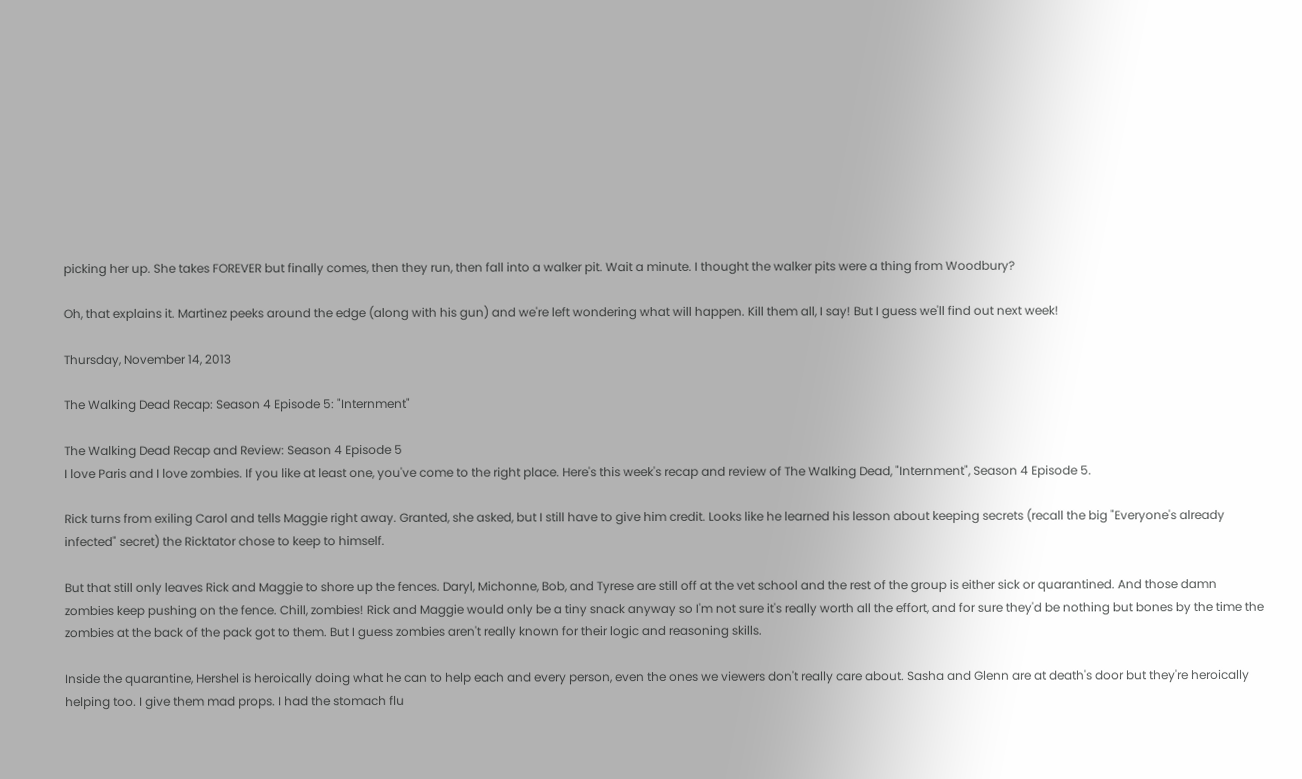picking her up. She takes FOREVER but finally comes, then they run, then fall into a walker pit. Wait a minute. I thought the walker pits were a thing from Woodbury?

Oh, that explains it. Martinez peeks around the edge (along with his gun) and we're left wondering what will happen. Kill them all, I say! But I guess we'll find out next week!

Thursday, November 14, 2013

The Walking Dead Recap: Season 4 Episode 5: "Internment"

The Walking Dead Recap and Review: Season 4 Episode 5
I love Paris and I love zombies. If you like at least one, you've come to the right place. Here's this week's recap and review of The Walking Dead, "Internment", Season 4 Episode 5.

Rick turns from exiling Carol and tells Maggie right away. Granted, she asked, but I still have to give him credit. Looks like he learned his lesson about keeping secrets (recall the big "Everyone's already infected" secret) the Ricktator chose to keep to himself.

But that still only leaves Rick and Maggie to shore up the fences. Daryl, Michonne, Bob, and Tyrese are still off at the vet school and the rest of the group is either sick or quarantined. And those damn zombies keep pushing on the fence. Chill, zombies! Rick and Maggie would only be a tiny snack anyway so I'm not sure it's really worth all the effort, and for sure they'd be nothing but bones by the time the zombies at the back of the pack got to them. But I guess zombies aren't really known for their logic and reasoning skills.

Inside the quarantine, Hershel is heroically doing what he can to help each and every person, even the ones we viewers don't really care about. Sasha and Glenn are at death's door but they're heroically helping too. I give them mad props. I had the stomach flu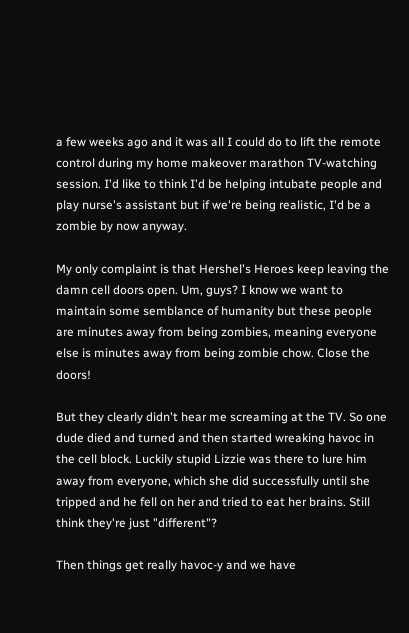a few weeks ago and it was all I could do to lift the remote control during my home makeover marathon TV-watching session. I'd like to think I'd be helping intubate people and play nurse's assistant but if we're being realistic, I'd be a zombie by now anyway.

My only complaint is that Hershel's Heroes keep leaving the damn cell doors open. Um, guys? I know we want to maintain some semblance of humanity but these people are minutes away from being zombies, meaning everyone else is minutes away from being zombie chow. Close the doors!

But they clearly didn't hear me screaming at the TV. So one dude died and turned and then started wreaking havoc in the cell block. Luckily stupid Lizzie was there to lure him away from everyone, which she did successfully until she tripped and he fell on her and tried to eat her brains. Still think they're just "different"?

Then things get really havoc-y and we have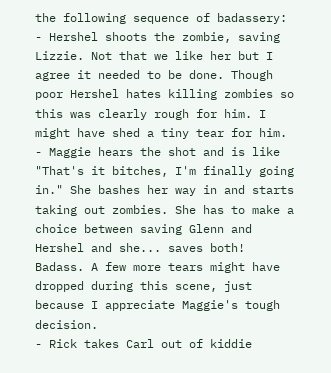the following sequence of badassery:
- Hershel shoots the zombie, saving Lizzie. Not that we like her but I agree it needed to be done. Though poor Hershel hates killing zombies so this was clearly rough for him. I might have shed a tiny tear for him.
- Maggie hears the shot and is like "That's it bitches, I'm finally going in." She bashes her way in and starts taking out zombies. She has to make a choice between saving Glenn and Hershel and she... saves both! Badass. A few more tears might have dropped during this scene, just because I appreciate Maggie's tough decision.
- Rick takes Carl out of kiddie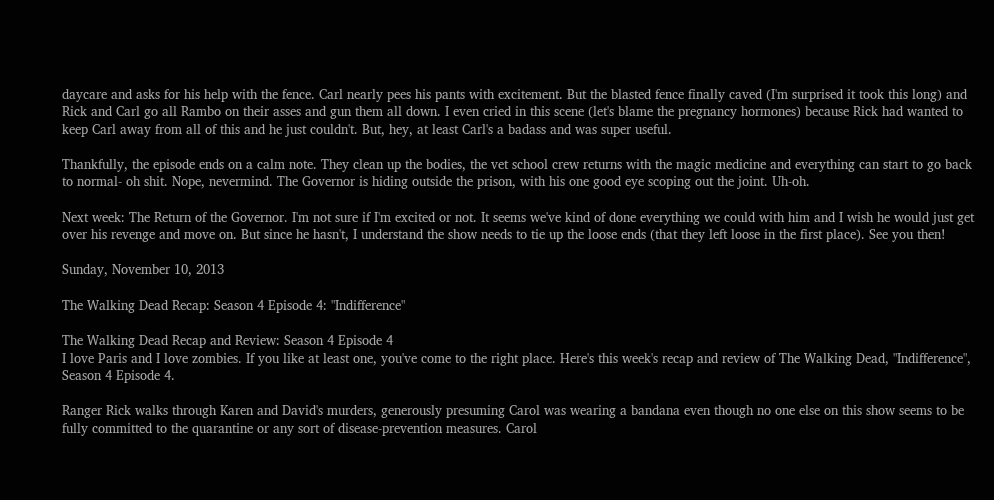daycare and asks for his help with the fence. Carl nearly pees his pants with excitement. But the blasted fence finally caved (I'm surprised it took this long) and Rick and Carl go all Rambo on their asses and gun them all down. I even cried in this scene (let's blame the pregnancy hormones) because Rick had wanted to keep Carl away from all of this and he just couldn't. But, hey, at least Carl's a badass and was super useful.

Thankfully, the episode ends on a calm note. They clean up the bodies, the vet school crew returns with the magic medicine and everything can start to go back to normal- oh shit. Nope, nevermind. The Governor is hiding outside the prison, with his one good eye scoping out the joint. Uh-oh.

Next week: The Return of the Governor. I'm not sure if I'm excited or not. It seems we've kind of done everything we could with him and I wish he would just get over his revenge and move on. But since he hasn't, I understand the show needs to tie up the loose ends (that they left loose in the first place). See you then!

Sunday, November 10, 2013

The Walking Dead Recap: Season 4 Episode 4: "Indifference"

The Walking Dead Recap and Review: Season 4 Episode 4
I love Paris and I love zombies. If you like at least one, you've come to the right place. Here's this week's recap and review of The Walking Dead, "Indifference", Season 4 Episode 4.

Ranger Rick walks through Karen and David's murders, generously presuming Carol was wearing a bandana even though no one else on this show seems to be fully committed to the quarantine or any sort of disease-prevention measures. Carol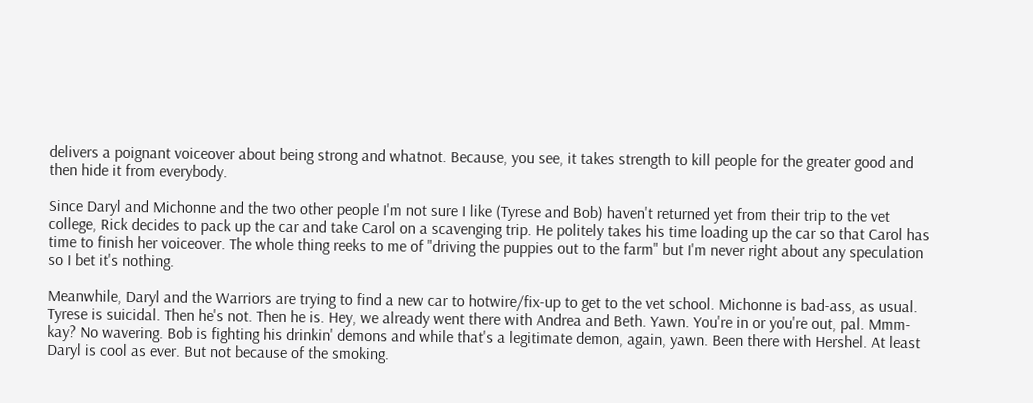delivers a poignant voiceover about being strong and whatnot. Because, you see, it takes strength to kill people for the greater good and then hide it from everybody.

Since Daryl and Michonne and the two other people I'm not sure I like (Tyrese and Bob) haven't returned yet from their trip to the vet college, Rick decides to pack up the car and take Carol on a scavenging trip. He politely takes his time loading up the car so that Carol has time to finish her voiceover. The whole thing reeks to me of "driving the puppies out to the farm" but I'm never right about any speculation so I bet it's nothing.

Meanwhile, Daryl and the Warriors are trying to find a new car to hotwire/fix-up to get to the vet school. Michonne is bad-ass, as usual. Tyrese is suicidal. Then he's not. Then he is. Hey, we already went there with Andrea and Beth. Yawn. You're in or you're out, pal. Mmm-kay? No wavering. Bob is fighting his drinkin' demons and while that's a legitimate demon, again, yawn. Been there with Hershel. At least Daryl is cool as ever. But not because of the smoking.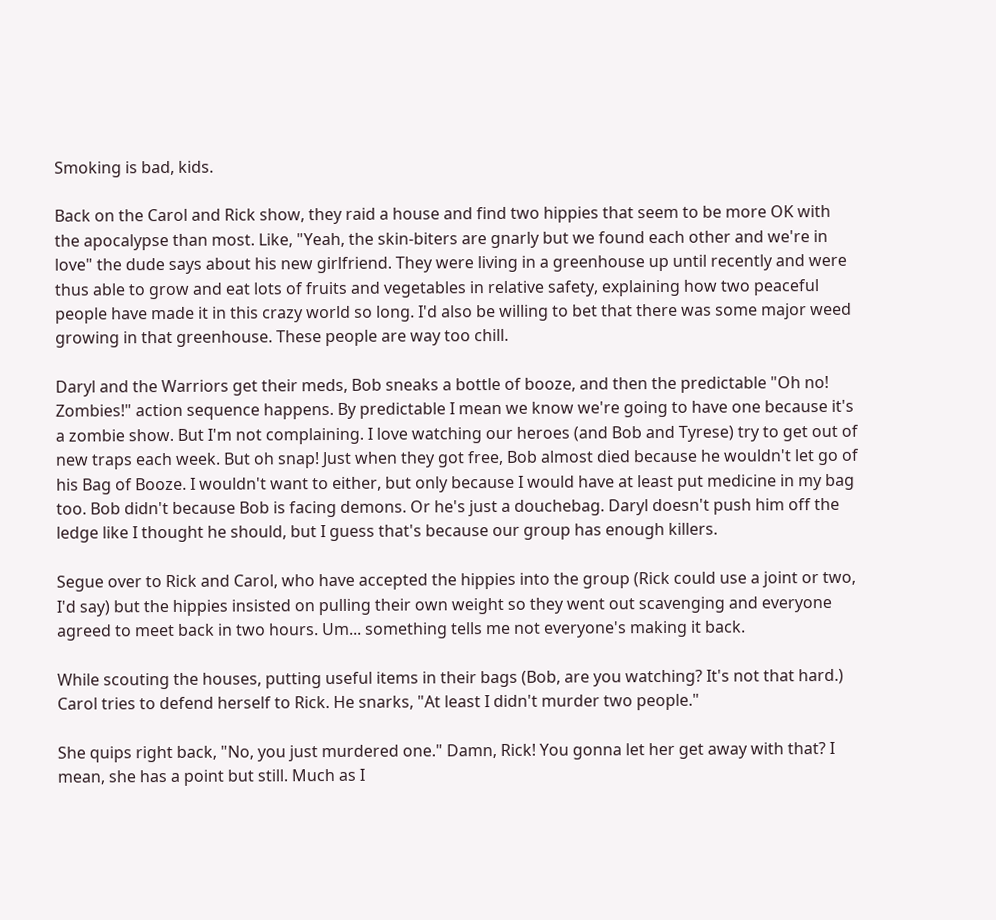Smoking is bad, kids.

Back on the Carol and Rick show, they raid a house and find two hippies that seem to be more OK with the apocalypse than most. Like, "Yeah, the skin-biters are gnarly but we found each other and we're in love" the dude says about his new girlfriend. They were living in a greenhouse up until recently and were thus able to grow and eat lots of fruits and vegetables in relative safety, explaining how two peaceful people have made it in this crazy world so long. I'd also be willing to bet that there was some major weed growing in that greenhouse. These people are way too chill.

Daryl and the Warriors get their meds, Bob sneaks a bottle of booze, and then the predictable "Oh no! Zombies!" action sequence happens. By predictable I mean we know we're going to have one because it's a zombie show. But I'm not complaining. I love watching our heroes (and Bob and Tyrese) try to get out of new traps each week. But oh snap! Just when they got free, Bob almost died because he wouldn't let go of his Bag of Booze. I wouldn't want to either, but only because I would have at least put medicine in my bag too. Bob didn't because Bob is facing demons. Or he's just a douchebag. Daryl doesn't push him off the ledge like I thought he should, but I guess that's because our group has enough killers.

Segue over to Rick and Carol, who have accepted the hippies into the group (Rick could use a joint or two, I'd say) but the hippies insisted on pulling their own weight so they went out scavenging and everyone agreed to meet back in two hours. Um... something tells me not everyone's making it back.

While scouting the houses, putting useful items in their bags (Bob, are you watching? It's not that hard.) Carol tries to defend herself to Rick. He snarks, "At least I didn't murder two people."

She quips right back, "No, you just murdered one." Damn, Rick! You gonna let her get away with that? I mean, she has a point but still. Much as I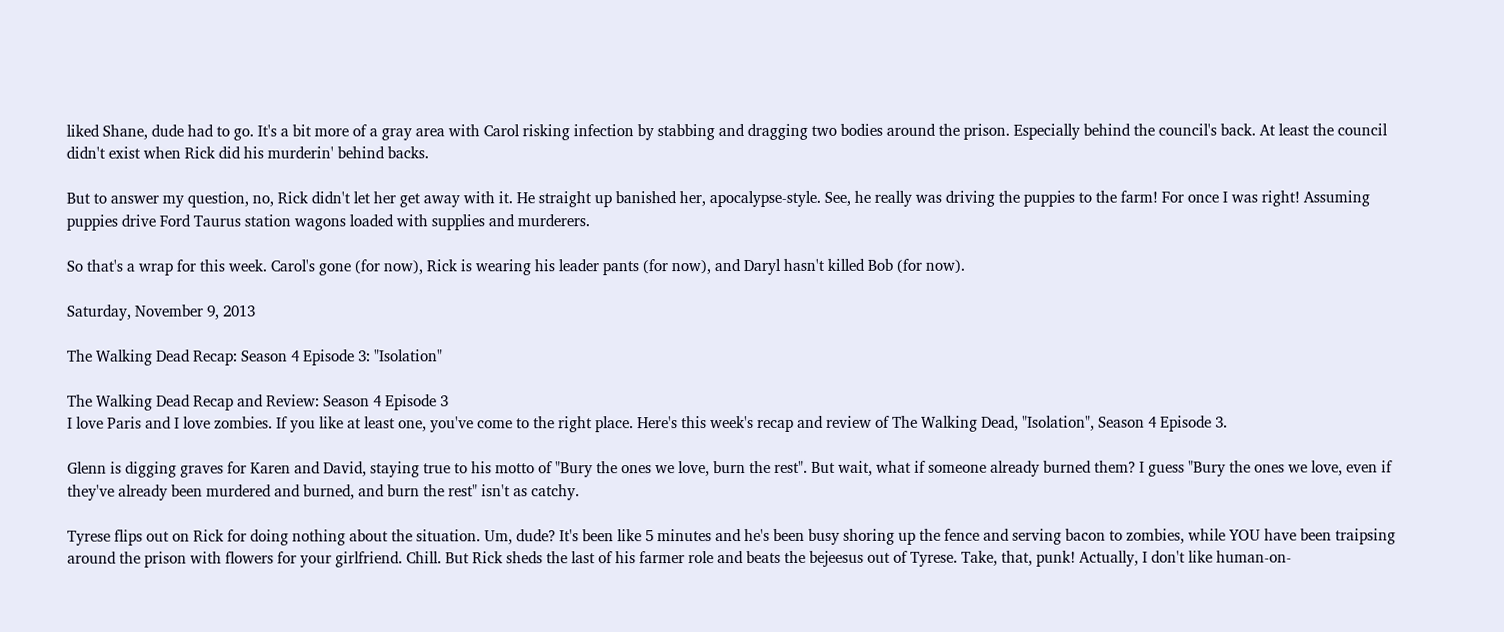liked Shane, dude had to go. It's a bit more of a gray area with Carol risking infection by stabbing and dragging two bodies around the prison. Especially behind the council's back. At least the council didn't exist when Rick did his murderin' behind backs.

But to answer my question, no, Rick didn't let her get away with it. He straight up banished her, apocalypse-style. See, he really was driving the puppies to the farm! For once I was right! Assuming puppies drive Ford Taurus station wagons loaded with supplies and murderers.

So that's a wrap for this week. Carol's gone (for now), Rick is wearing his leader pants (for now), and Daryl hasn't killed Bob (for now).

Saturday, November 9, 2013

The Walking Dead Recap: Season 4 Episode 3: "Isolation"

The Walking Dead Recap and Review: Season 4 Episode 3
I love Paris and I love zombies. If you like at least one, you've come to the right place. Here's this week's recap and review of The Walking Dead, "Isolation", Season 4 Episode 3.

Glenn is digging graves for Karen and David, staying true to his motto of "Bury the ones we love, burn the rest". But wait, what if someone already burned them? I guess "Bury the ones we love, even if they've already been murdered and burned, and burn the rest" isn't as catchy.

Tyrese flips out on Rick for doing nothing about the situation. Um, dude? It's been like 5 minutes and he's been busy shoring up the fence and serving bacon to zombies, while YOU have been traipsing around the prison with flowers for your girlfriend. Chill. But Rick sheds the last of his farmer role and beats the bejeesus out of Tyrese. Take, that, punk! Actually, I don't like human-on-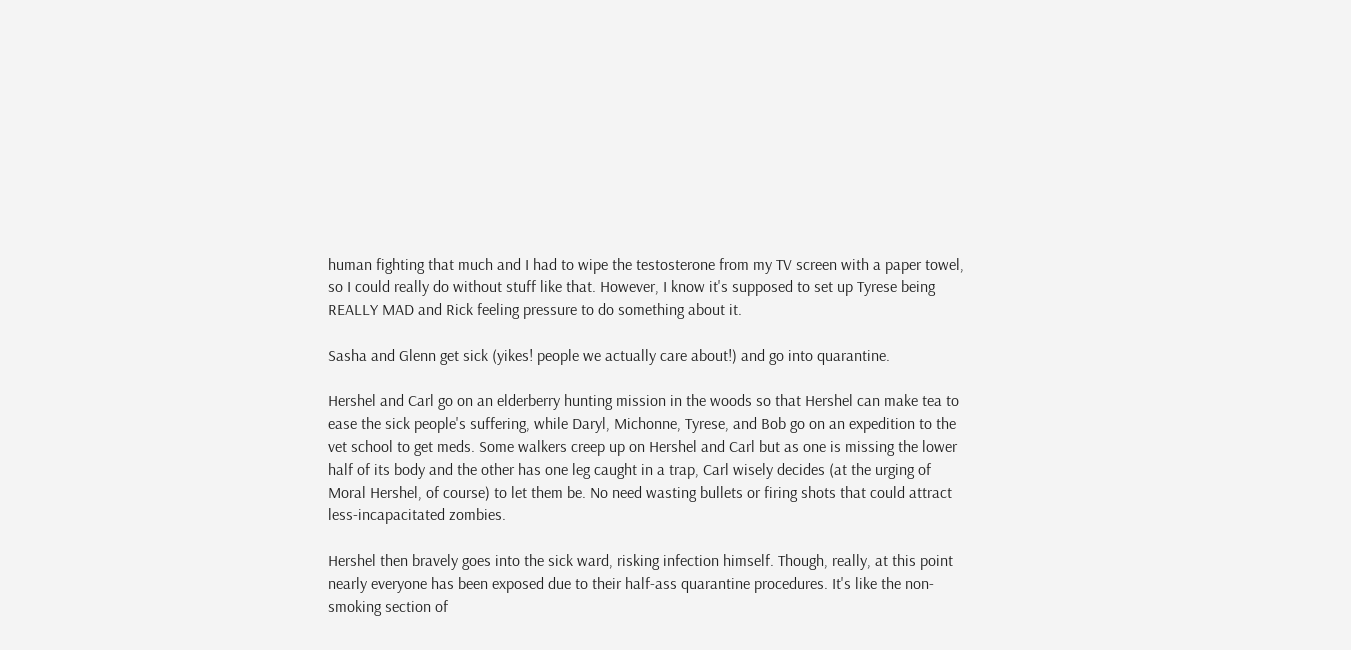human fighting that much and I had to wipe the testosterone from my TV screen with a paper towel, so I could really do without stuff like that. However, I know it's supposed to set up Tyrese being REALLY MAD and Rick feeling pressure to do something about it.

Sasha and Glenn get sick (yikes! people we actually care about!) and go into quarantine.

Hershel and Carl go on an elderberry hunting mission in the woods so that Hershel can make tea to ease the sick people's suffering, while Daryl, Michonne, Tyrese, and Bob go on an expedition to the vet school to get meds. Some walkers creep up on Hershel and Carl but as one is missing the lower half of its body and the other has one leg caught in a trap, Carl wisely decides (at the urging of Moral Hershel, of course) to let them be. No need wasting bullets or firing shots that could attract less-incapacitated zombies.

Hershel then bravely goes into the sick ward, risking infection himself. Though, really, at this point nearly everyone has been exposed due to their half-ass quarantine procedures. It's like the non-smoking section of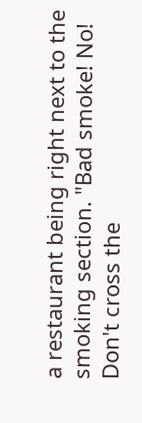a restaurant being right next to the smoking section. "Bad smoke! No! Don't cross the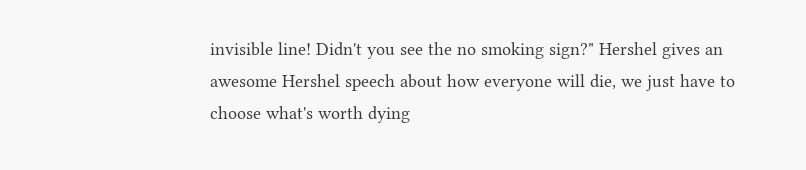invisible line! Didn't you see the no smoking sign?" Hershel gives an awesome Hershel speech about how everyone will die, we just have to choose what's worth dying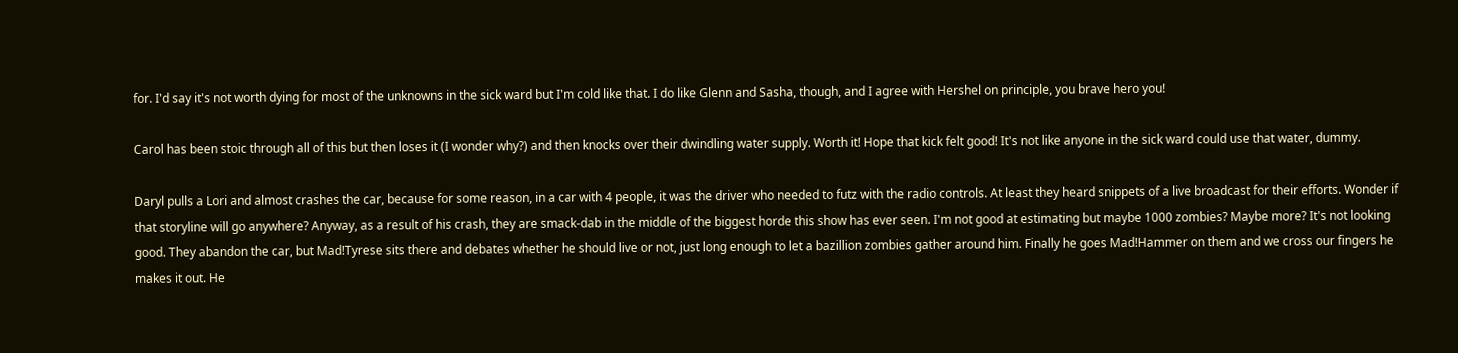for. I'd say it's not worth dying for most of the unknowns in the sick ward but I'm cold like that. I do like Glenn and Sasha, though, and I agree with Hershel on principle, you brave hero you!

Carol has been stoic through all of this but then loses it (I wonder why?) and then knocks over their dwindling water supply. Worth it! Hope that kick felt good! It's not like anyone in the sick ward could use that water, dummy.

Daryl pulls a Lori and almost crashes the car, because for some reason, in a car with 4 people, it was the driver who needed to futz with the radio controls. At least they heard snippets of a live broadcast for their efforts. Wonder if that storyline will go anywhere? Anyway, as a result of his crash, they are smack-dab in the middle of the biggest horde this show has ever seen. I'm not good at estimating but maybe 1000 zombies? Maybe more? It's not looking good. They abandon the car, but Mad!Tyrese sits there and debates whether he should live or not, just long enough to let a bazillion zombies gather around him. Finally he goes Mad!Hammer on them and we cross our fingers he makes it out. He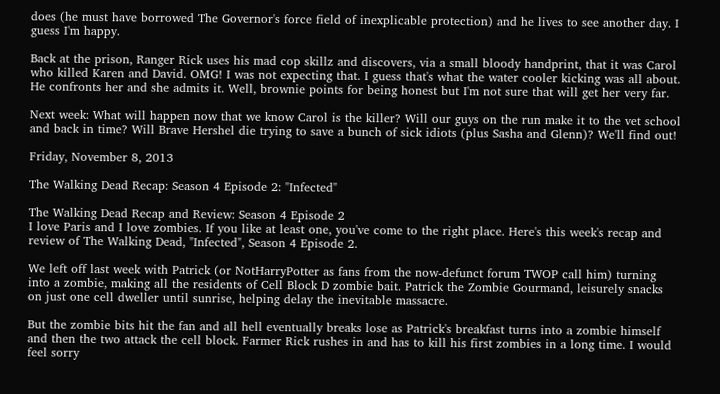does (he must have borrowed The Governor's force field of inexplicable protection) and he lives to see another day. I guess I'm happy.

Back at the prison, Ranger Rick uses his mad cop skillz and discovers, via a small bloody handprint, that it was Carol who killed Karen and David. OMG! I was not expecting that. I guess that's what the water cooler kicking was all about. He confronts her and she admits it. Well, brownie points for being honest but I'm not sure that will get her very far.

Next week: What will happen now that we know Carol is the killer? Will our guys on the run make it to the vet school and back in time? Will Brave Hershel die trying to save a bunch of sick idiots (plus Sasha and Glenn)? We'll find out!

Friday, November 8, 2013

The Walking Dead Recap: Season 4 Episode 2: "Infected"

The Walking Dead Recap and Review: Season 4 Episode 2
I love Paris and I love zombies. If you like at least one, you've come to the right place. Here's this week's recap and review of The Walking Dead, "Infected", Season 4 Episode 2.

We left off last week with Patrick (or NotHarryPotter as fans from the now-defunct forum TWOP call him) turning into a zombie, making all the residents of Cell Block D zombie bait. Patrick the Zombie Gourmand, leisurely snacks on just one cell dweller until sunrise, helping delay the inevitable massacre.

But the zombie bits hit the fan and all hell eventually breaks lose as Patrick's breakfast turns into a zombie himself and then the two attack the cell block. Farmer Rick rushes in and has to kill his first zombies in a long time. I would feel sorry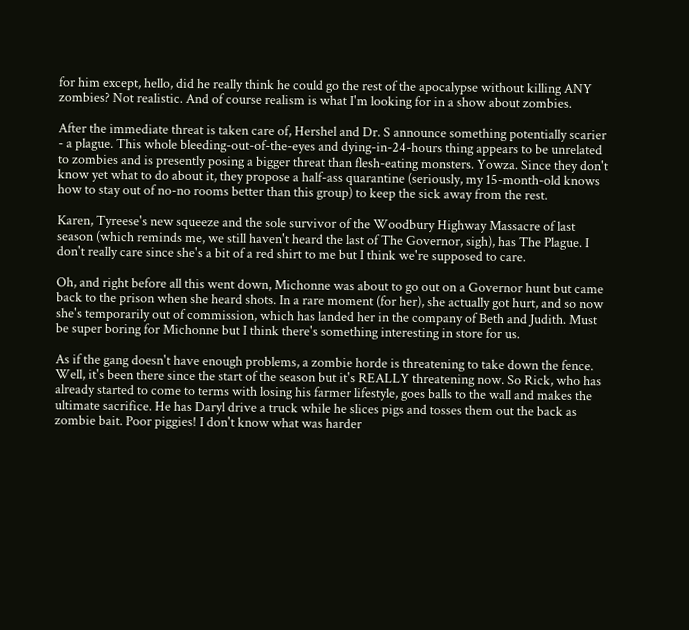for him except, hello, did he really think he could go the rest of the apocalypse without killing ANY zombies? Not realistic. And of course realism is what I'm looking for in a show about zombies.

After the immediate threat is taken care of, Hershel and Dr. S announce something potentially scarier - a plague. This whole bleeding-out-of-the-eyes and dying-in-24-hours thing appears to be unrelated to zombies and is presently posing a bigger threat than flesh-eating monsters. Yowza. Since they don't know yet what to do about it, they propose a half-ass quarantine (seriously, my 15-month-old knows how to stay out of no-no rooms better than this group) to keep the sick away from the rest.

Karen, Tyreese's new squeeze and the sole survivor of the Woodbury Highway Massacre of last season (which reminds me, we still haven't heard the last of The Governor, sigh), has The Plague. I don't really care since she's a bit of a red shirt to me but I think we're supposed to care.

Oh, and right before all this went down, Michonne was about to go out on a Governor hunt but came back to the prison when she heard shots. In a rare moment (for her), she actually got hurt, and so now she's temporarily out of commission, which has landed her in the company of Beth and Judith. Must be super boring for Michonne but I think there's something interesting in store for us.

As if the gang doesn't have enough problems, a zombie horde is threatening to take down the fence. Well, it's been there since the start of the season but it's REALLY threatening now. So Rick, who has already started to come to terms with losing his farmer lifestyle, goes balls to the wall and makes the ultimate sacrifice. He has Daryl drive a truck while he slices pigs and tosses them out the back as zombie bait. Poor piggies! I don't know what was harder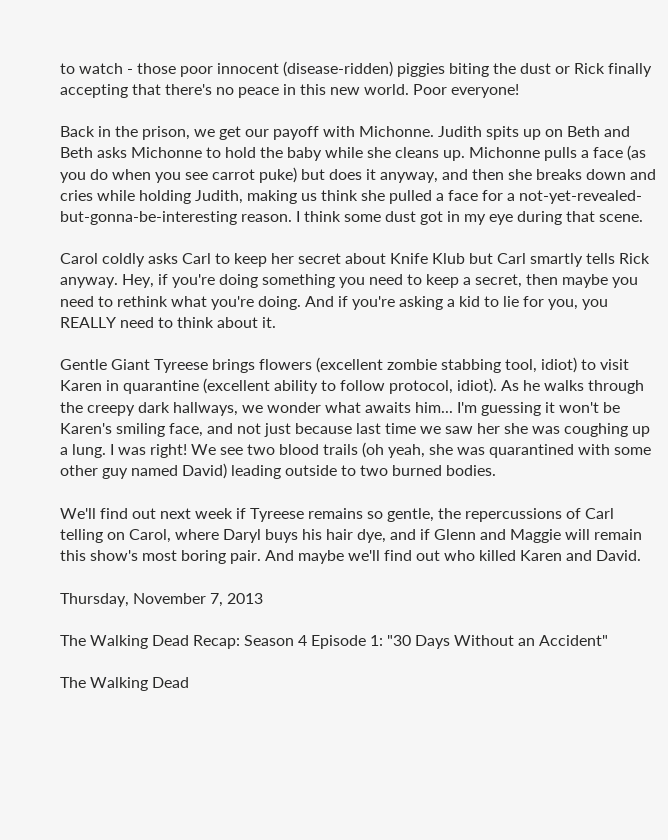to watch - those poor innocent (disease-ridden) piggies biting the dust or Rick finally accepting that there's no peace in this new world. Poor everyone!

Back in the prison, we get our payoff with Michonne. Judith spits up on Beth and Beth asks Michonne to hold the baby while she cleans up. Michonne pulls a face (as you do when you see carrot puke) but does it anyway, and then she breaks down and cries while holding Judith, making us think she pulled a face for a not-yet-revealed-but-gonna-be-interesting reason. I think some dust got in my eye during that scene.

Carol coldly asks Carl to keep her secret about Knife Klub but Carl smartly tells Rick anyway. Hey, if you're doing something you need to keep a secret, then maybe you need to rethink what you're doing. And if you're asking a kid to lie for you, you REALLY need to think about it.

Gentle Giant Tyreese brings flowers (excellent zombie stabbing tool, idiot) to visit Karen in quarantine (excellent ability to follow protocol, idiot). As he walks through the creepy dark hallways, we wonder what awaits him... I'm guessing it won't be Karen's smiling face, and not just because last time we saw her she was coughing up a lung. I was right! We see two blood trails (oh yeah, she was quarantined with some other guy named David) leading outside to two burned bodies.

We'll find out next week if Tyreese remains so gentle, the repercussions of Carl telling on Carol, where Daryl buys his hair dye, and if Glenn and Maggie will remain this show's most boring pair. And maybe we'll find out who killed Karen and David.

Thursday, November 7, 2013

The Walking Dead Recap: Season 4 Episode 1: "30 Days Without an Accident"

The Walking Dead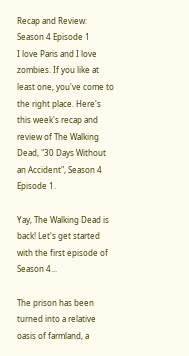Recap and Review: Season 4 Episode 1
I love Paris and I love zombies. If you like at least one, you've come to the right place. Here's this week's recap and review of The Walking Dead, "30 Days Without an Accident", Season 4 Episode 1.

Yay, The Walking Dead is back! Let's get started with the first episode of Season 4...

The prison has been turned into a relative oasis of farmland, a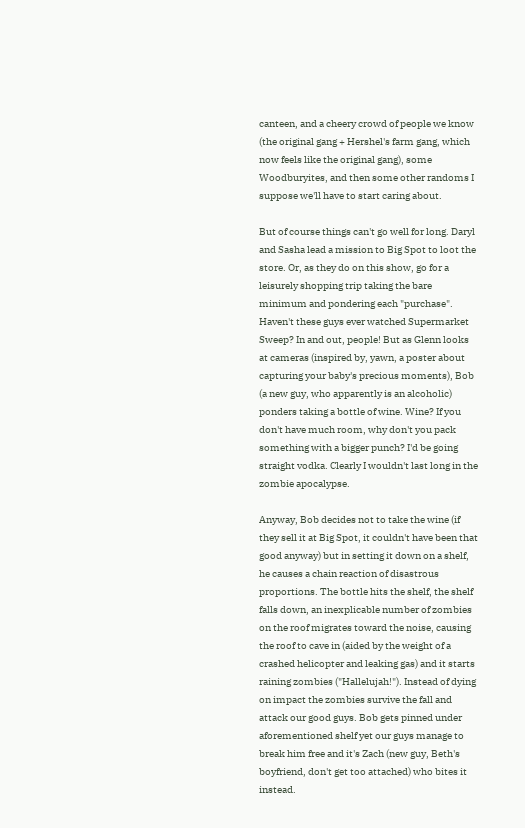canteen, and a cheery crowd of people we know (the original gang + Hershel's farm gang, which now feels like the original gang), some Woodburyites, and then some other randoms I suppose we'll have to start caring about.

But of course things can't go well for long. Daryl and Sasha lead a mission to Big Spot to loot the store. Or, as they do on this show, go for a leisurely shopping trip taking the bare minimum and pondering each "purchase". Haven't these guys ever watched Supermarket Sweep? In and out, people! But as Glenn looks at cameras (inspired by, yawn, a poster about capturing your baby's precious moments), Bob (a new guy, who apparently is an alcoholic) ponders taking a bottle of wine. Wine? If you don't have much room, why don't you pack something with a bigger punch? I'd be going straight vodka. Clearly I wouldn't last long in the zombie apocalypse.

Anyway, Bob decides not to take the wine (if they sell it at Big Spot, it couldn't have been that good anyway) but in setting it down on a shelf, he causes a chain reaction of disastrous proportions. The bottle hits the shelf, the shelf falls down, an inexplicable number of zombies on the roof migrates toward the noise, causing the roof to cave in (aided by the weight of a crashed helicopter and leaking gas) and it starts raining zombies ("Hallelujah!"). Instead of dying on impact the zombies survive the fall and attack our good guys. Bob gets pinned under aforementioned shelf yet our guys manage to break him free and it's Zach (new guy, Beth's boyfriend, don't get too attached) who bites it instead.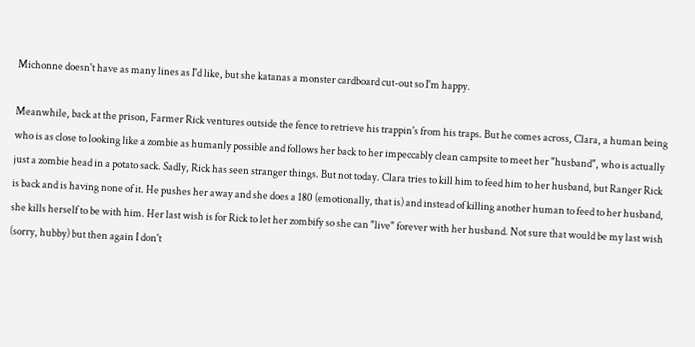Michonne doesn't have as many lines as I'd like, but she katanas a monster cardboard cut-out so I'm happy.

Meanwhile, back at the prison, Farmer Rick ventures outside the fence to retrieve his trappin's from his traps. But he comes across, Clara, a human being who is as close to looking like a zombie as humanly possible and follows her back to her impeccably clean campsite to meet her "husband", who is actually just a zombie head in a potato sack. Sadly, Rick has seen stranger things. But not today. Clara tries to kill him to feed him to her husband, but Ranger Rick is back and is having none of it. He pushes her away and she does a 180 (emotionally, that is) and instead of killing another human to feed to her husband, she kills herself to be with him. Her last wish is for Rick to let her zombify so she can "live" forever with her husband. Not sure that would be my last wish (sorry, hubby) but then again I don't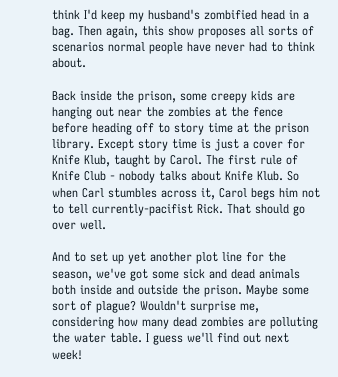think I'd keep my husband's zombified head in a bag. Then again, this show proposes all sorts of scenarios normal people have never had to think about.

Back inside the prison, some creepy kids are hanging out near the zombies at the fence before heading off to story time at the prison library. Except story time is just a cover for Knife Klub, taught by Carol. The first rule of Knife Club - nobody talks about Knife Klub. So when Carl stumbles across it, Carol begs him not to tell currently-pacifist Rick. That should go over well.

And to set up yet another plot line for the season, we've got some sick and dead animals both inside and outside the prison. Maybe some sort of plague? Wouldn't surprise me, considering how many dead zombies are polluting the water table. I guess we'll find out next week!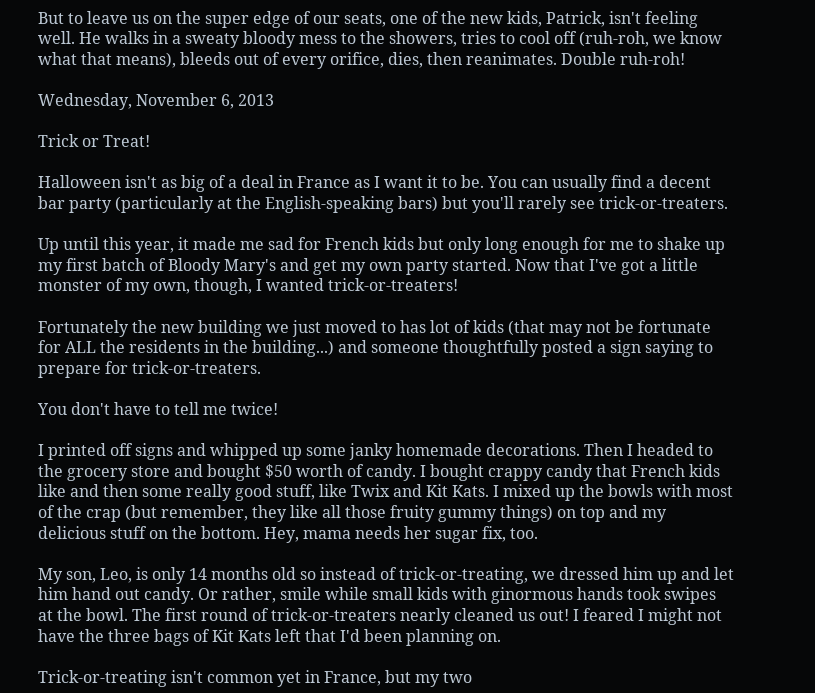But to leave us on the super edge of our seats, one of the new kids, Patrick, isn't feeling well. He walks in a sweaty bloody mess to the showers, tries to cool off (ruh-roh, we know what that means), bleeds out of every orifice, dies, then reanimates. Double ruh-roh!

Wednesday, November 6, 2013

Trick or Treat!

Halloween isn't as big of a deal in France as I want it to be. You can usually find a decent bar party (particularly at the English-speaking bars) but you'll rarely see trick-or-treaters.

Up until this year, it made me sad for French kids but only long enough for me to shake up my first batch of Bloody Mary's and get my own party started. Now that I've got a little monster of my own, though, I wanted trick-or-treaters!

Fortunately the new building we just moved to has lot of kids (that may not be fortunate for ALL the residents in the building...) and someone thoughtfully posted a sign saying to prepare for trick-or-treaters.

You don't have to tell me twice!

I printed off signs and whipped up some janky homemade decorations. Then I headed to the grocery store and bought $50 worth of candy. I bought crappy candy that French kids like and then some really good stuff, like Twix and Kit Kats. I mixed up the bowls with most of the crap (but remember, they like all those fruity gummy things) on top and my delicious stuff on the bottom. Hey, mama needs her sugar fix, too.

My son, Leo, is only 14 months old so instead of trick-or-treating, we dressed him up and let him hand out candy. Or rather, smile while small kids with ginormous hands took swipes at the bowl. The first round of trick-or-treaters nearly cleaned us out! I feared I might not have the three bags of Kit Kats left that I'd been planning on.

Trick-or-treating isn't common yet in France, but my two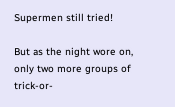Supermen still tried!

But as the night wore on, only two more groups of trick-or-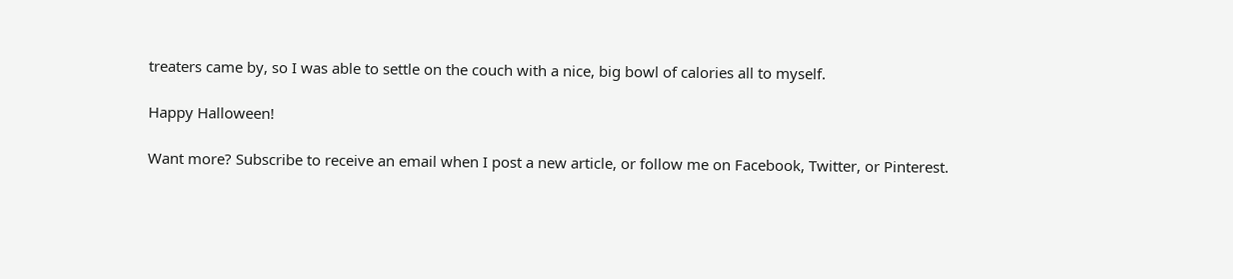treaters came by, so I was able to settle on the couch with a nice, big bowl of calories all to myself.

Happy Halloween!

Want more? Subscribe to receive an email when I post a new article, or follow me on Facebook, Twitter, or Pinterest.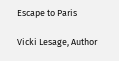Escape to Paris

Vicki Lesage, Author